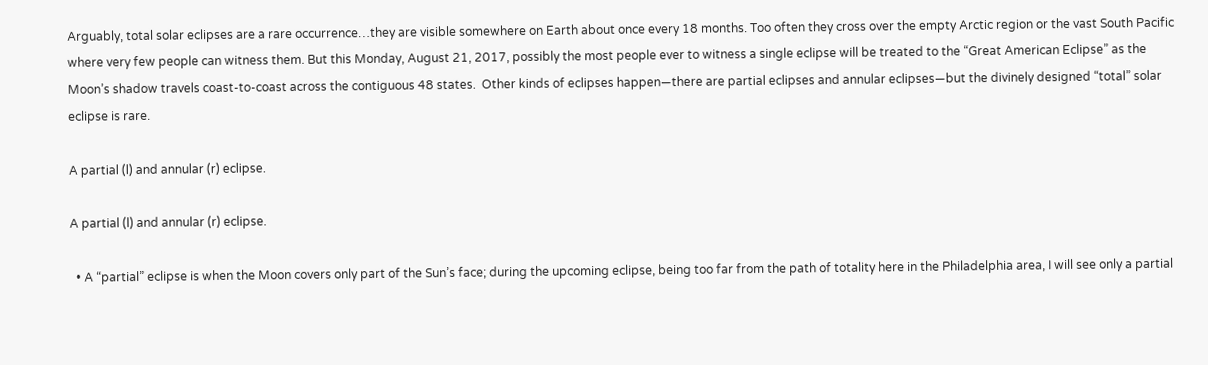Arguably, total solar eclipses are a rare occurrence…they are visible somewhere on Earth about once every 18 months. Too often they cross over the empty Arctic region or the vast South Pacific where very few people can witness them. But this Monday, August 21, 2017, possibly the most people ever to witness a single eclipse will be treated to the “Great American Eclipse” as the Moon’s shadow travels coast-to-coast across the contiguous 48 states.  Other kinds of eclipses happen—there are partial eclipses and annular eclipses—but the divinely designed “total” solar eclipse is rare.

A partial (l) and annular (r) eclipse.

A partial (l) and annular (r) eclipse.

  • A “partial” eclipse is when the Moon covers only part of the Sun’s face; during the upcoming eclipse, being too far from the path of totality here in the Philadelphia area, I will see only a partial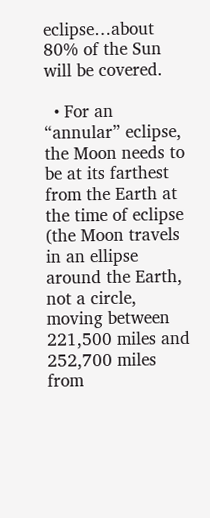eclipse…about 80% of the Sun will be covered.

  • For an “annular” eclipse, the Moon needs to be at its farthest from the Earth at the time of eclipse (the Moon travels in an ellipse around the Earth, not a circle, moving between 221,500 miles and 252,700 miles from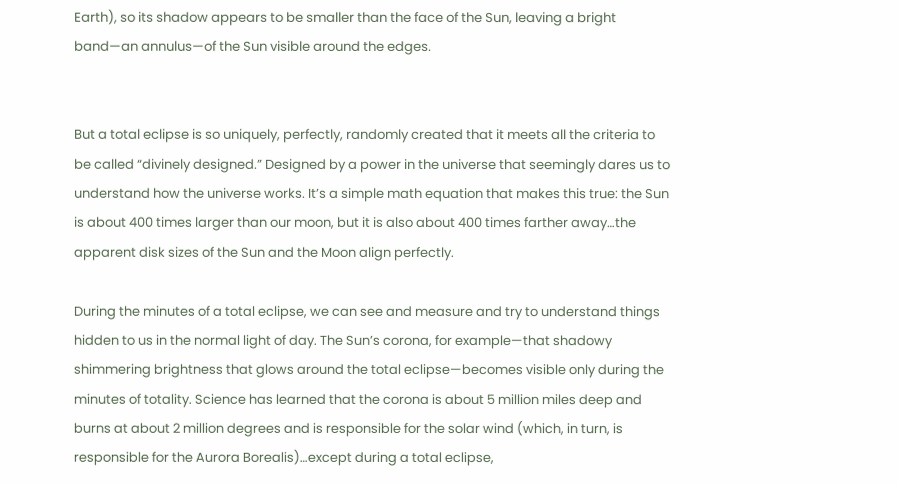Earth), so its shadow appears to be smaller than the face of the Sun, leaving a bright band—an annulus—of the Sun visible around the edges.


But a total eclipse is so uniquely, perfectly, randomly created that it meets all the criteria to be called “divinely designed.” Designed by a power in the universe that seemingly dares us to understand how the universe works. It’s a simple math equation that makes this true: the Sun is about 400 times larger than our moon, but it is also about 400 times farther away…the apparent disk sizes of the Sun and the Moon align perfectly.

During the minutes of a total eclipse, we can see and measure and try to understand things hidden to us in the normal light of day. The Sun’s corona, for example—that shadowy shimmering brightness that glows around the total eclipse—becomes visible only during the minutes of totality. Science has learned that the corona is about 5 million miles deep and burns at about 2 million degrees and is responsible for the solar wind (which, in turn, is responsible for the Aurora Borealis)…except during a total eclipse,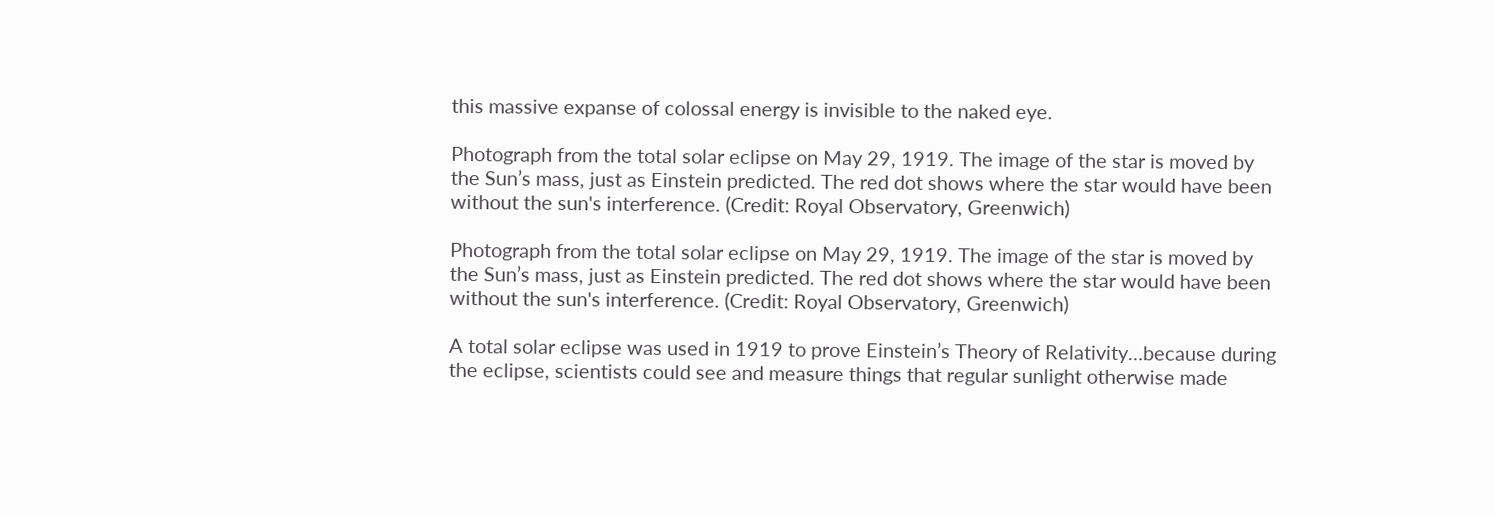this massive expanse of colossal energy is invisible to the naked eye.

Photograph from the total solar eclipse on May 29, 1919. The image of the star is moved by the Sun’s mass, just as Einstein predicted. The red dot shows where the star would have been without the sun's interference. (Credit: Royal Observatory, Greenwich)

Photograph from the total solar eclipse on May 29, 1919. The image of the star is moved by the Sun’s mass, just as Einstein predicted. The red dot shows where the star would have been without the sun's interference. (Credit: Royal Observatory, Greenwich)

A total solar eclipse was used in 1919 to prove Einstein’s Theory of Relativity…because during the eclipse, scientists could see and measure things that regular sunlight otherwise made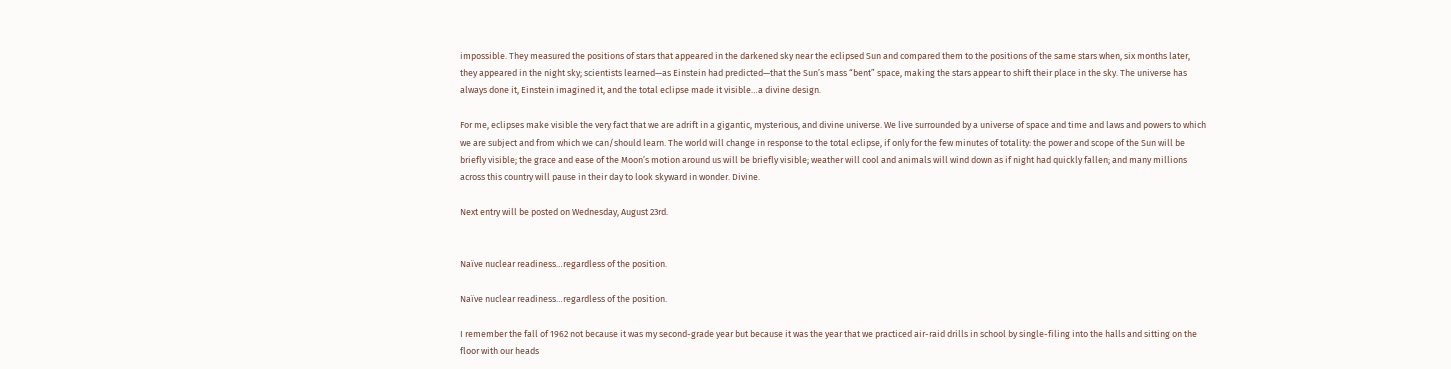impossible. They measured the positions of stars that appeared in the darkened sky near the eclipsed Sun and compared them to the positions of the same stars when, six months later, they appeared in the night sky; scientists learned—as Einstein had predicted—that the Sun’s mass “bent” space, making the stars appear to shift their place in the sky. The universe has always done it, Einstein imagined it, and the total eclipse made it visible…a divine design.

For me, eclipses make visible the very fact that we are adrift in a gigantic, mysterious, and divine universe. We live surrounded by a universe of space and time and laws and powers to which we are subject and from which we can/should learn. The world will change in response to the total eclipse, if only for the few minutes of totality: the power and scope of the Sun will be briefly visible; the grace and ease of the Moon’s motion around us will be briefly visible; weather will cool and animals will wind down as if night had quickly fallen; and many millions across this country will pause in their day to look skyward in wonder. Divine.

Next entry will be posted on Wednesday, August 23rd.


Naïve nuclear readiness…regardless of the position.

Naïve nuclear readiness…regardless of the position.

I remember the fall of 1962 not because it was my second-grade year but because it was the year that we practiced air-raid drills in school by single-filing into the halls and sitting on the floor with our heads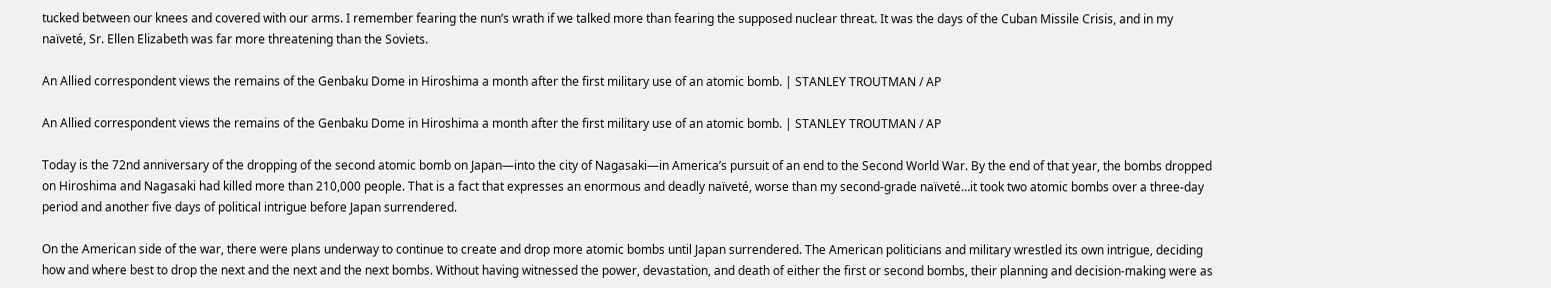tucked between our knees and covered with our arms. I remember fearing the nun’s wrath if we talked more than fearing the supposed nuclear threat. It was the days of the Cuban Missile Crisis, and in my naïveté, Sr. Ellen Elizabeth was far more threatening than the Soviets.

An Allied correspondent views the remains of the Genbaku Dome in Hiroshima a month after the first military use of an atomic bomb. | STANLEY TROUTMAN / AP

An Allied correspondent views the remains of the Genbaku Dome in Hiroshima a month after the first military use of an atomic bomb. | STANLEY TROUTMAN / AP

Today is the 72nd anniversary of the dropping of the second atomic bomb on Japan—into the city of Nagasaki—in America’s pursuit of an end to the Second World War. By the end of that year, the bombs dropped on Hiroshima and Nagasaki had killed more than 210,000 people. That is a fact that expresses an enormous and deadly naïveté, worse than my second-grade naïveté…it took two atomic bombs over a three-day period and another five days of political intrigue before Japan surrendered.

On the American side of the war, there were plans underway to continue to create and drop more atomic bombs until Japan surrendered. The American politicians and military wrestled its own intrigue, deciding how and where best to drop the next and the next and the next bombs. Without having witnessed the power, devastation, and death of either the first or second bombs, their planning and decision-making were as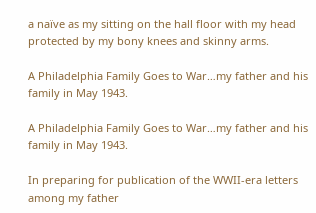a naïve as my sitting on the hall floor with my head protected by my bony knees and skinny arms.

A Philadelphia Family Goes to War…my father and his family in May 1943.

A Philadelphia Family Goes to War…my father and his family in May 1943.

In preparing for publication of the WWII-era letters among my father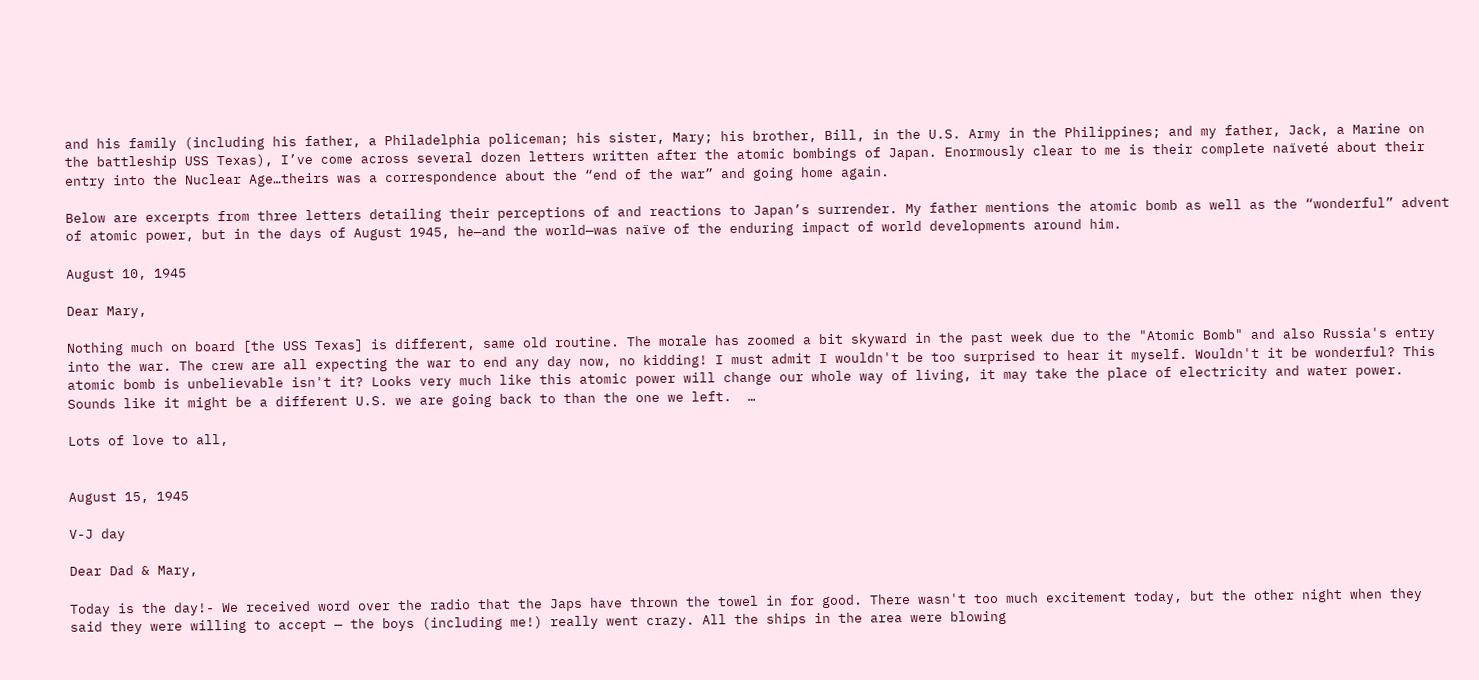and his family (including his father, a Philadelphia policeman; his sister, Mary; his brother, Bill, in the U.S. Army in the Philippines; and my father, Jack, a Marine on the battleship USS Texas), I’ve come across several dozen letters written after the atomic bombings of Japan. Enormously clear to me is their complete naïveté about their entry into the Nuclear Age…theirs was a correspondence about the “end of the war” and going home again.

Below are excerpts from three letters detailing their perceptions of and reactions to Japan’s surrender. My father mentions the atomic bomb as well as the “wonderful” advent of atomic power, but in the days of August 1945, he—and the world—was naïve of the enduring impact of world developments around him.

August 10, 1945

Dear Mary,

Nothing much on board [the USS Texas] is different, same old routine. The morale has zoomed a bit skyward in the past week due to the "Atomic Bomb" and also Russia's entry into the war. The crew are all expecting the war to end any day now, no kidding! I must admit I wouldn't be too surprised to hear it myself. Wouldn't it be wonderful? This atomic bomb is unbelievable isn't it? Looks very much like this atomic power will change our whole way of living, it may take the place of electricity and water power. Sounds like it might be a different U.S. we are going back to than the one we left.  …

Lots of love to all,


August 15, 1945

V-J day

Dear Dad & Mary,

Today is the day!- We received word over the radio that the Japs have thrown the towel in for good. There wasn't too much excitement today, but the other night when they said they were willing to accept — the boys (including me!) really went crazy. All the ships in the area were blowing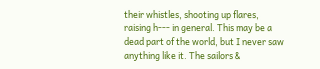their whistles, shooting up flares, raising h--- in general. This may be a dead part of the world, but I never saw anything like it. The sailors &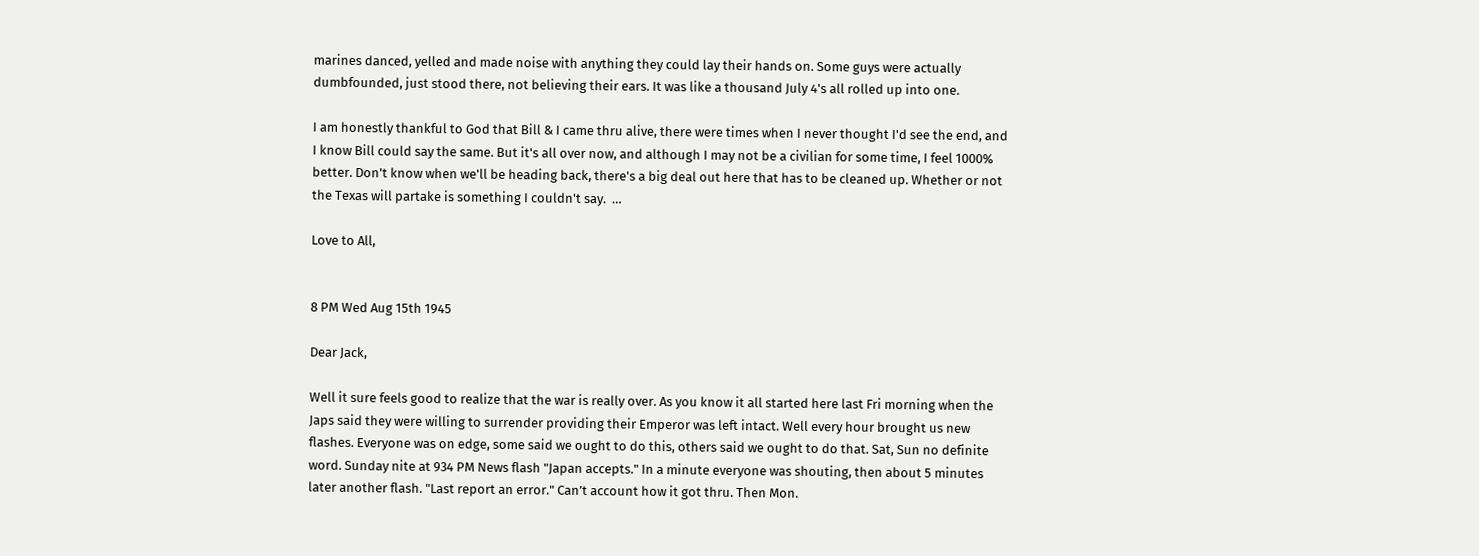marines danced, yelled and made noise with anything they could lay their hands on. Some guys were actually dumbfounded, just stood there, not believing their ears. It was like a thousand July 4's all rolled up into one.

I am honestly thankful to God that Bill & I came thru alive, there were times when I never thought I'd see the end, and I know Bill could say the same. But it's all over now, and although I may not be a civilian for some time, I feel 1000% better. Don't know when we'll be heading back, there's a big deal out here that has to be cleaned up. Whether or not the Texas will partake is something I couldn't say.  …

Love to All,


8 PM Wed Aug 15th 1945

Dear Jack,

Well it sure feels good to realize that the war is really over. As you know it all started here last Fri morning when the Japs said they were willing to surrender providing their Emperor was left intact. Well every hour brought us new flashes. Everyone was on edge, some said we ought to do this, others said we ought to do that. Sat, Sun no definite word. Sunday nite at 934 PM News flash "Japan accepts." In a minute everyone was shouting, then about 5 minutes later another flash. "Last report an error." Can’t account how it got thru. Then Mon.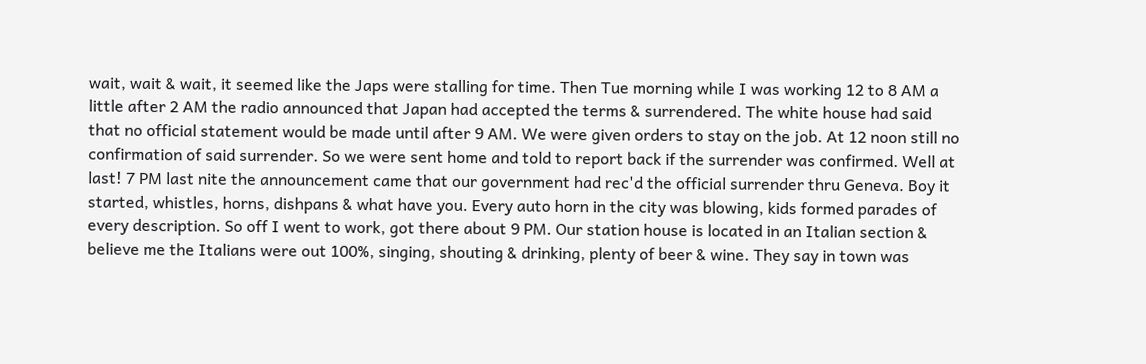wait, wait & wait, it seemed like the Japs were stalling for time. Then Tue morning while I was working 12 to 8 AM a little after 2 AM the radio announced that Japan had accepted the terms & surrendered. The white house had said that no official statement would be made until after 9 AM. We were given orders to stay on the job. At 12 noon still no confirmation of said surrender. So we were sent home and told to report back if the surrender was confirmed. Well at last! 7 PM last nite the announcement came that our government had rec'd the official surrender thru Geneva. Boy it started, whistles, horns, dishpans & what have you. Every auto horn in the city was blowing, kids formed parades of every description. So off I went to work, got there about 9 PM. Our station house is located in an Italian section & believe me the Italians were out 100%, singing, shouting & drinking, plenty of beer & wine. They say in town was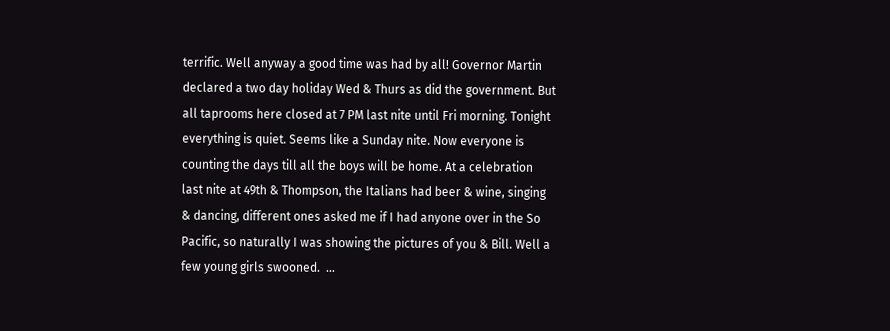terrific. Well anyway a good time was had by all! Governor Martin declared a two day holiday Wed & Thurs as did the government. But all taprooms here closed at 7 PM last nite until Fri morning. Tonight everything is quiet. Seems like a Sunday nite. Now everyone is counting the days till all the boys will be home. At a celebration last nite at 49th & Thompson, the Italians had beer & wine, singing & dancing, different ones asked me if I had anyone over in the So Pacific, so naturally I was showing the pictures of you & Bill. Well a few young girls swooned.  …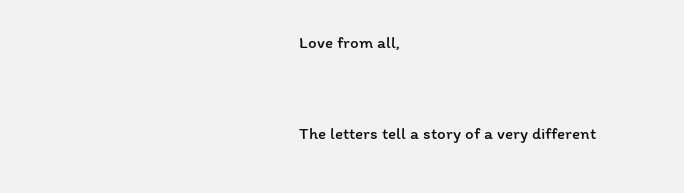Love from all,


The letters tell a story of a very different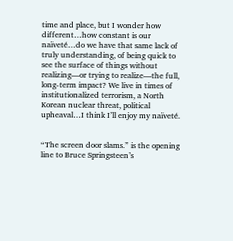time and place, but I wonder how different…how constant is our naïveté…do we have that same lack of truly understanding, of being quick to see the surface of things without realizing—or trying to realize—the full, long-term impact? We live in times of institutionalized terrorism, a North Korean nuclear threat, political upheaval…I think I’ll enjoy my naïveté.


“The screen door slams.” is the opening line to Bruce Springsteen’s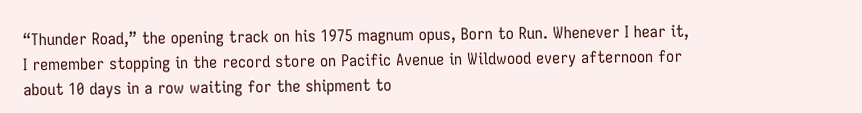“Thunder Road,” the opening track on his 1975 magnum opus, Born to Run. Whenever I hear it, I remember stopping in the record store on Pacific Avenue in Wildwood every afternoon for about 10 days in a row waiting for the shipment to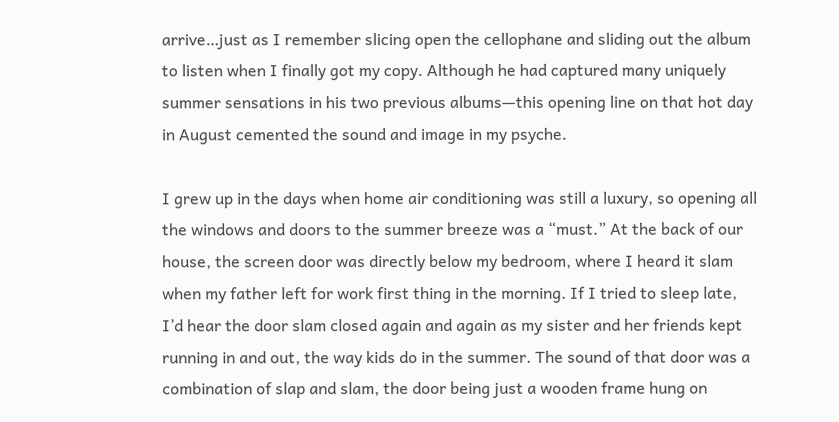arrive…just as I remember slicing open the cellophane and sliding out the album to listen when I finally got my copy. Although he had captured many uniquely summer sensations in his two previous albums—this opening line on that hot day in August cemented the sound and image in my psyche.

I grew up in the days when home air conditioning was still a luxury, so opening all the windows and doors to the summer breeze was a “must.” At the back of our house, the screen door was directly below my bedroom, where I heard it slam when my father left for work first thing in the morning. If I tried to sleep late, I’d hear the door slam closed again and again as my sister and her friends kept running in and out, the way kids do in the summer. The sound of that door was a combination of slap and slam, the door being just a wooden frame hung on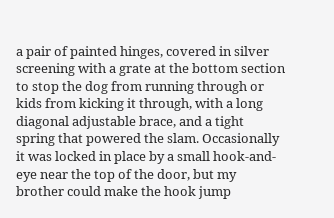a pair of painted hinges, covered in silver screening with a grate at the bottom section to stop the dog from running through or kids from kicking it through, with a long diagonal adjustable brace, and a tight spring that powered the slam. Occasionally it was locked in place by a small hook-and-eye near the top of the door, but my brother could make the hook jump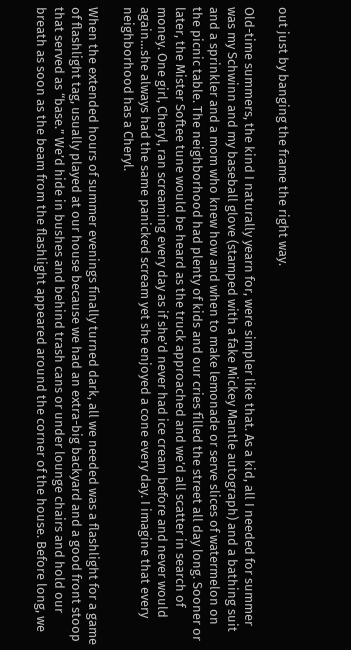out just by banging the frame the right way.

Old-time summers, the kind I naturally yearn for, were simpler like that. As a kid, all I needed for summer was my Schwinn and my baseball glove (stamped with a fake Mickey Mantle autograph) and a bathing suit and a sprinkler and a mom who knew how and when to make lemonade or serve slices of watermelon on the picnic table. The neighborhood had plenty of kids and our cries filled the street all day long. Sooner or later, the Mister Softee tune would be heard as the truck approached and we’d all scatter in search of money. One girl, Cheryl, ran screaming every day as if she’d never had ice cream before and never would again…she always had the same panicked scream yet she enjoyed a cone every day. I imagine that every neighborhood has a Cheryl.

When the extended hours of summer evenings finally turned dark, all we needed was a flashlight for a game of flashlight tag, usually played at our house because we had an extra-big backyard and a good front stoop that served as “base.” We’d hide in bushes and behind trash cans or under lounge chairs and hold our breath as soon as the beam from the flashlight appeared around the corner of the house. Before long, we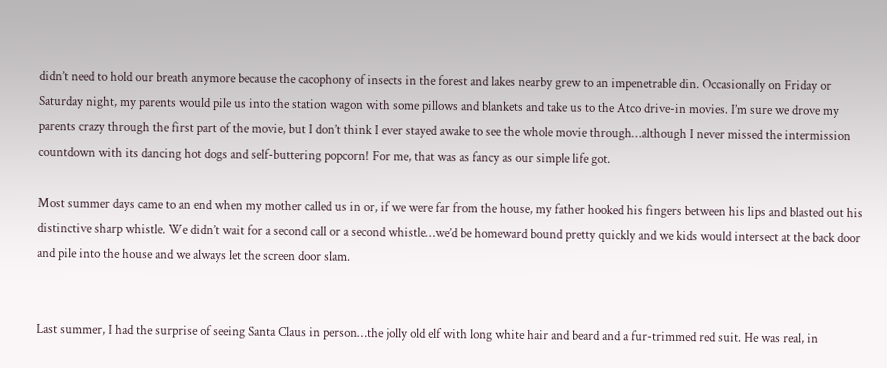didn’t need to hold our breath anymore because the cacophony of insects in the forest and lakes nearby grew to an impenetrable din. Occasionally on Friday or Saturday night, my parents would pile us into the station wagon with some pillows and blankets and take us to the Atco drive-in movies. I’m sure we drove my parents crazy through the first part of the movie, but I don’t think I ever stayed awake to see the whole movie through…although I never missed the intermission countdown with its dancing hot dogs and self-buttering popcorn! For me, that was as fancy as our simple life got.

Most summer days came to an end when my mother called us in or, if we were far from the house, my father hooked his fingers between his lips and blasted out his distinctive sharp whistle. We didn’t wait for a second call or a second whistle…we’d be homeward bound pretty quickly and we kids would intersect at the back door and pile into the house and we always let the screen door slam.


Last summer, I had the surprise of seeing Santa Claus in person…the jolly old elf with long white hair and beard and a fur-trimmed red suit. He was real, in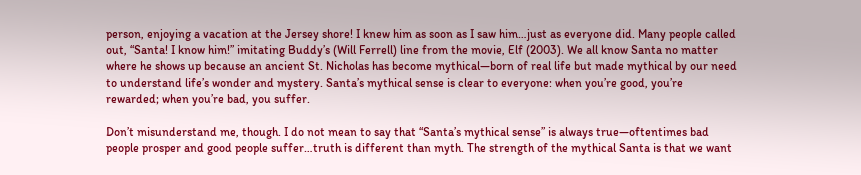person, enjoying a vacation at the Jersey shore! I knew him as soon as I saw him…just as everyone did. Many people called out, “Santa! I know him!” imitating Buddy’s (Will Ferrell) line from the movie, Elf (2003). We all know Santa no matter where he shows up because an ancient St. Nicholas has become mythical—born of real life but made mythical by our need to understand life’s wonder and mystery. Santa’s mythical sense is clear to everyone: when you’re good, you’re rewarded; when you’re bad, you suffer.

Don’t misunderstand me, though. I do not mean to say that “Santa’s mythical sense” is always true—oftentimes bad people prosper and good people suffer…truth is different than myth. The strength of the mythical Santa is that we want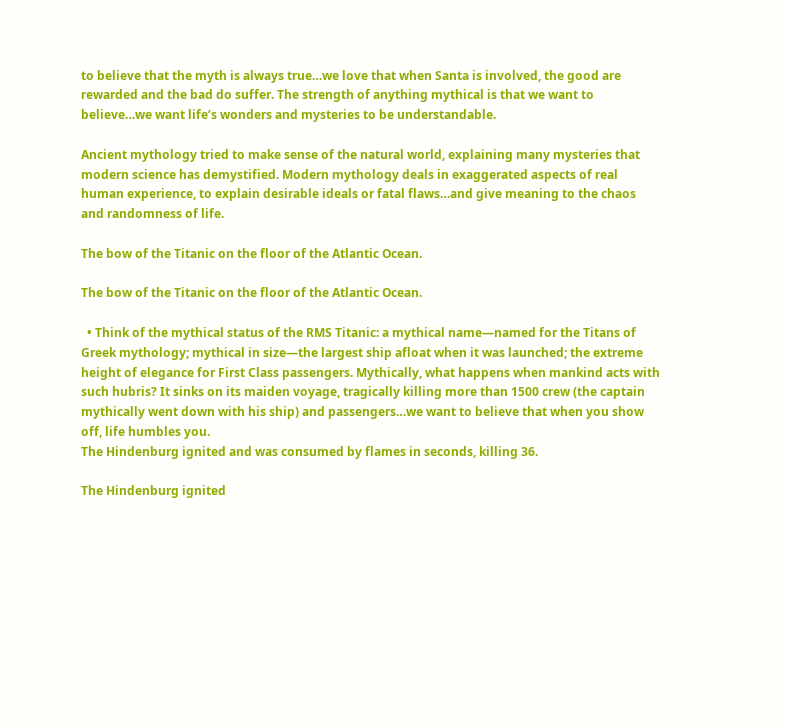to believe that the myth is always true…we love that when Santa is involved, the good are rewarded and the bad do suffer. The strength of anything mythical is that we want to believe…we want life’s wonders and mysteries to be understandable.

Ancient mythology tried to make sense of the natural world, explaining many mysteries that modern science has demystified. Modern mythology deals in exaggerated aspects of real human experience, to explain desirable ideals or fatal flaws…and give meaning to the chaos and randomness of life.

The bow of the Titanic on the floor of the Atlantic Ocean.

The bow of the Titanic on the floor of the Atlantic Ocean.

  • Think of the mythical status of the RMS Titanic: a mythical name—named for the Titans of Greek mythology; mythical in size—the largest ship afloat when it was launched; the extreme height of elegance for First Class passengers. Mythically, what happens when mankind acts with such hubris? It sinks on its maiden voyage, tragically killing more than 1500 crew (the captain mythically went down with his ship) and passengers…we want to believe that when you show off, life humbles you.
The Hindenburg ignited and was consumed by flames in seconds, killing 36.

The Hindenburg ignited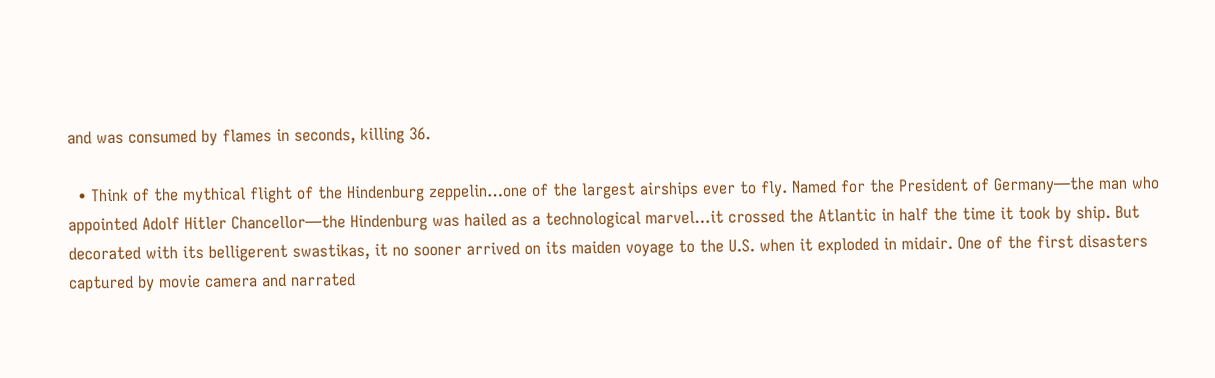and was consumed by flames in seconds, killing 36.

  • Think of the mythical flight of the Hindenburg zeppelin…one of the largest airships ever to fly. Named for the President of Germany—the man who appointed Adolf Hitler Chancellor—the Hindenburg was hailed as a technological marvel…it crossed the Atlantic in half the time it took by ship. But decorated with its belligerent swastikas, it no sooner arrived on its maiden voyage to the U.S. when it exploded in midair. One of the first disasters captured by movie camera and narrated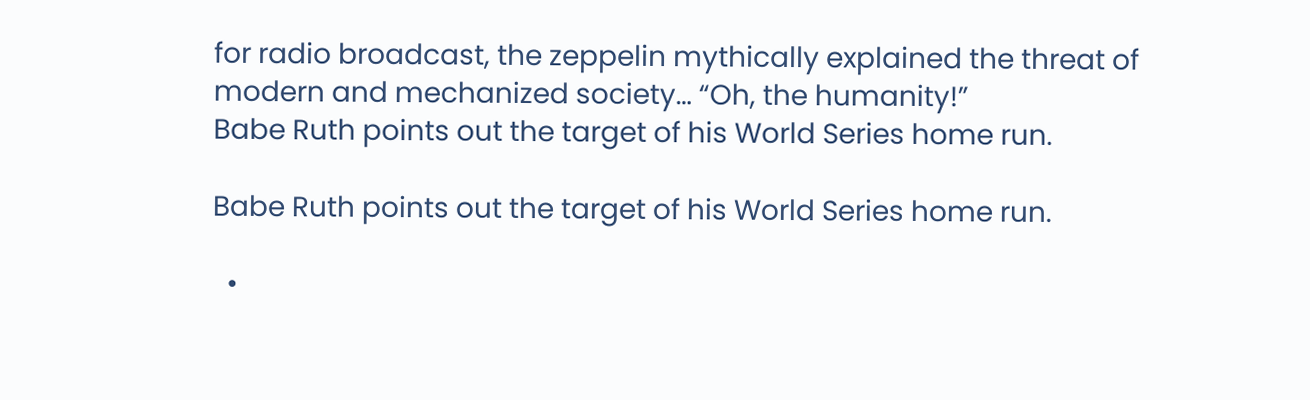for radio broadcast, the zeppelin mythically explained the threat of modern and mechanized society… “Oh, the humanity!”
Babe Ruth points out the target of his World Series home run.

Babe Ruth points out the target of his World Series home run.

  •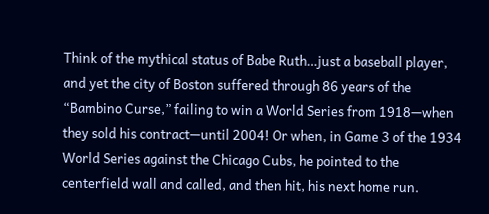Think of the mythical status of Babe Ruth…just a baseball player, and yet the city of Boston suffered through 86 years of the “Bambino Curse,” failing to win a World Series from 1918—when they sold his contract—until 2004! Or when, in Game 3 of the 1934 World Series against the Chicago Cubs, he pointed to the centerfield wall and called, and then hit, his next home run.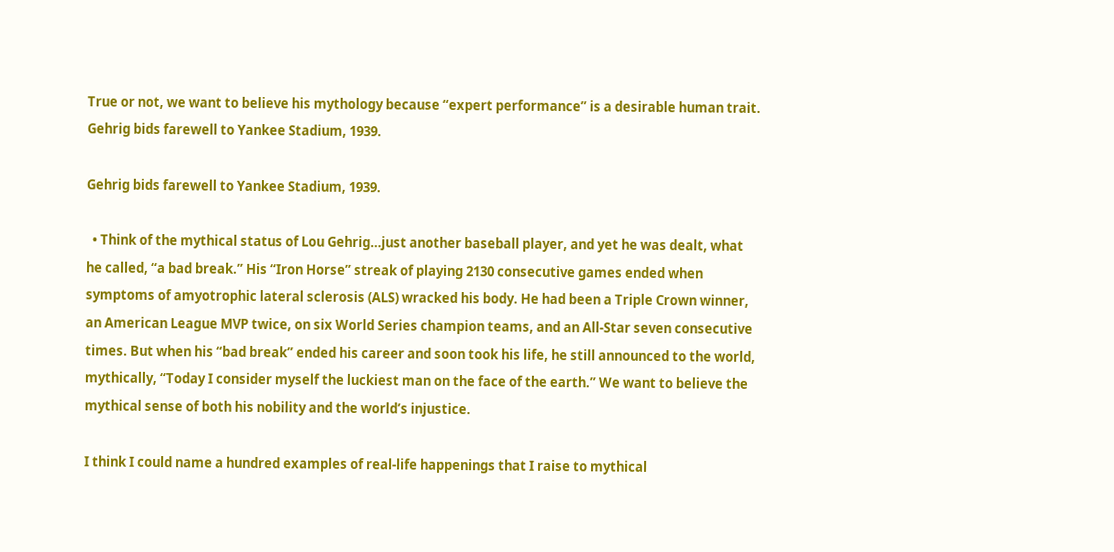True or not, we want to believe his mythology because “expert performance” is a desirable human trait.
Gehrig bids farewell to Yankee Stadium, 1939.

Gehrig bids farewell to Yankee Stadium, 1939.

  • Think of the mythical status of Lou Gehrig…just another baseball player, and yet he was dealt, what he called, “a bad break.” His “Iron Horse” streak of playing 2130 consecutive games ended when symptoms of amyotrophic lateral sclerosis (ALS) wracked his body. He had been a Triple Crown winner, an American League MVP twice, on six World Series champion teams, and an All-Star seven consecutive times. But when his “bad break” ended his career and soon took his life, he still announced to the world, mythically, “Today I consider myself the luckiest man on the face of the earth.” We want to believe the mythical sense of both his nobility and the world’s injustice.

I think I could name a hundred examples of real-life happenings that I raise to mythical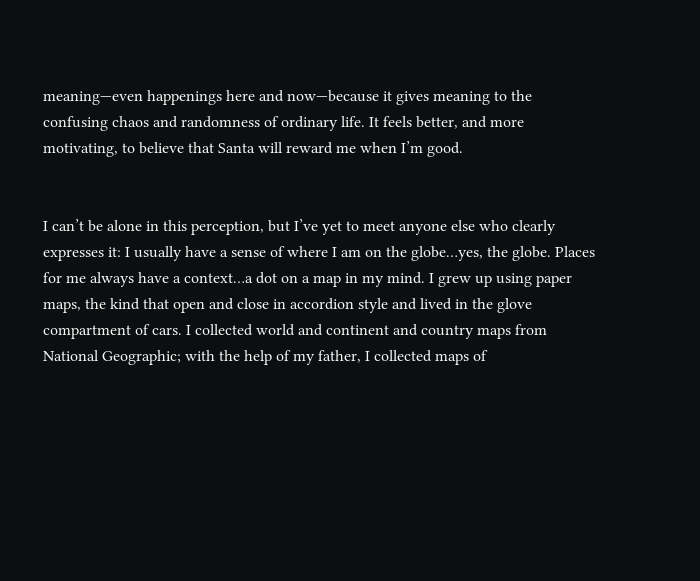meaning—even happenings here and now—because it gives meaning to the confusing chaos and randomness of ordinary life. It feels better, and more motivating, to believe that Santa will reward me when I’m good.


I can’t be alone in this perception, but I’ve yet to meet anyone else who clearly expresses it: I usually have a sense of where I am on the globe…yes, the globe. Places for me always have a context…a dot on a map in my mind. I grew up using paper maps, the kind that open and close in accordion style and lived in the glove compartment of cars. I collected world and continent and country maps from National Geographic; with the help of my father, I collected maps of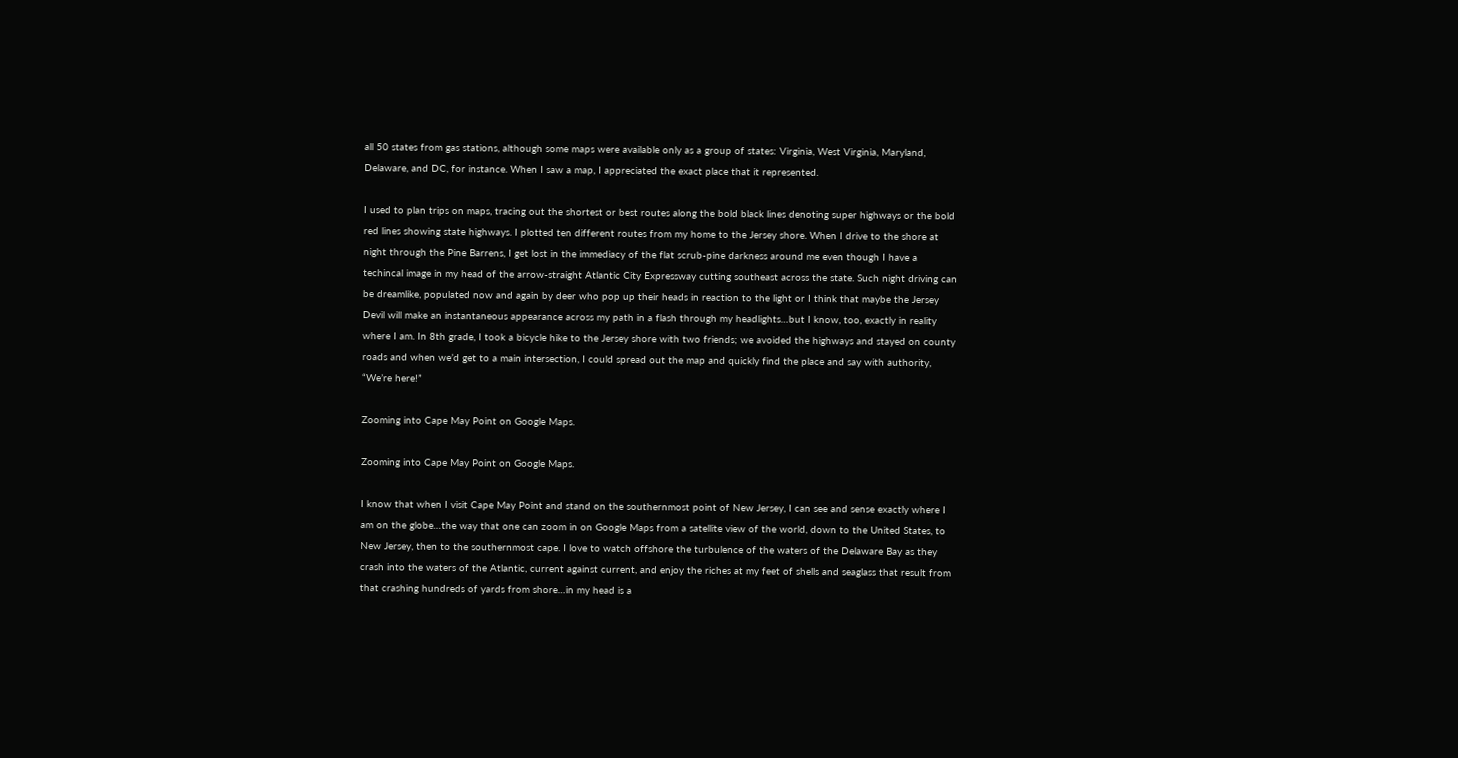all 50 states from gas stations, although some maps were available only as a group of states: Virginia, West Virginia, Maryland, Delaware, and DC, for instance. When I saw a map, I appreciated the exact place that it represented.

I used to plan trips on maps, tracing out the shortest or best routes along the bold black lines denoting super highways or the bold red lines showing state highways. I plotted ten different routes from my home to the Jersey shore. When I drive to the shore at night through the Pine Barrens, I get lost in the immediacy of the flat scrub-pine darkness around me even though I have a techincal image in my head of the arrow-straight Atlantic City Expressway cutting southeast across the state. Such night driving can be dreamlike, populated now and again by deer who pop up their heads in reaction to the light or I think that maybe the Jersey Devil will make an instantaneous appearance across my path in a flash through my headlights…but I know, too, exactly in reality where I am. In 8th grade, I took a bicycle hike to the Jersey shore with two friends; we avoided the highways and stayed on county roads and when we’d get to a main intersection, I could spread out the map and quickly find the place and say with authority, “We’re here!”

Zooming into Cape May Point on Google Maps.

Zooming into Cape May Point on Google Maps.

I know that when I visit Cape May Point and stand on the southernmost point of New Jersey, I can see and sense exactly where I am on the globe…the way that one can zoom in on Google Maps from a satellite view of the world, down to the United States, to New Jersey, then to the southernmost cape. I love to watch offshore the turbulence of the waters of the Delaware Bay as they crash into the waters of the Atlantic, current against current, and enjoy the riches at my feet of shells and seaglass that result from that crashing hundreds of yards from shore…in my head is a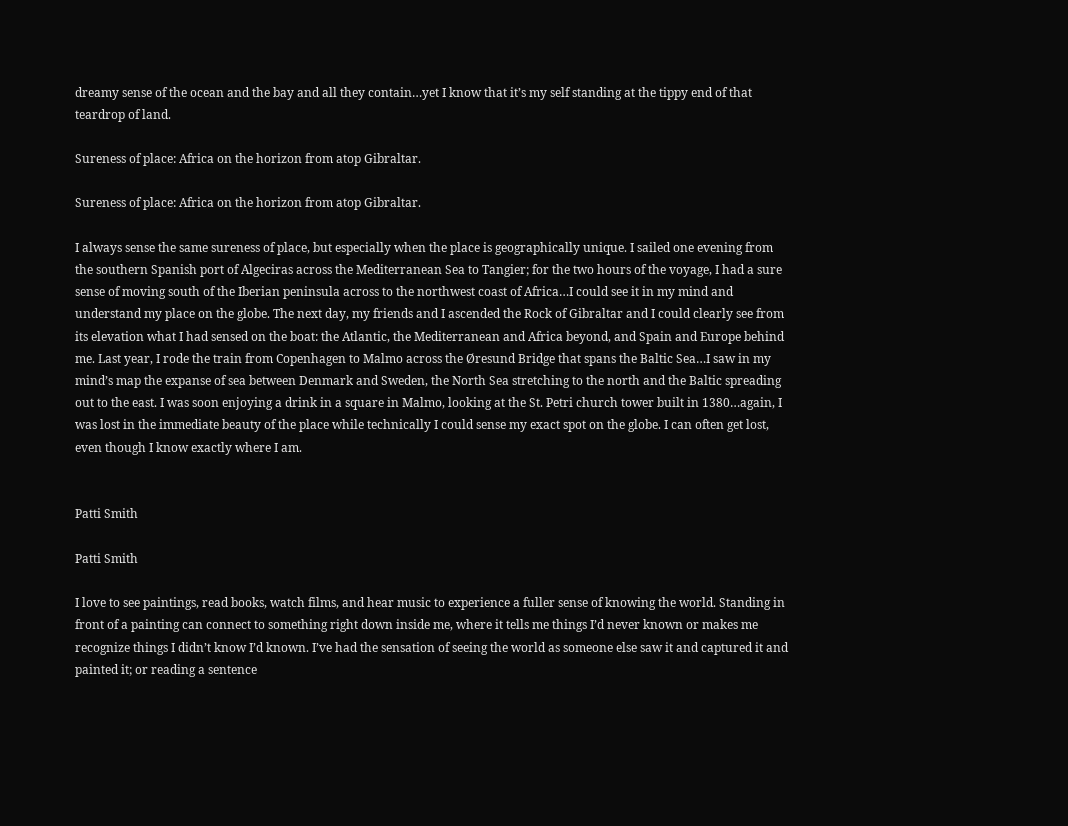dreamy sense of the ocean and the bay and all they contain…yet I know that it’s my self standing at the tippy end of that teardrop of land.

Sureness of place: Africa on the horizon from atop Gibraltar.

Sureness of place: Africa on the horizon from atop Gibraltar.

I always sense the same sureness of place, but especially when the place is geographically unique. I sailed one evening from the southern Spanish port of Algeciras across the Mediterranean Sea to Tangier; for the two hours of the voyage, I had a sure sense of moving south of the Iberian peninsula across to the northwest coast of Africa…I could see it in my mind and understand my place on the globe. The next day, my friends and I ascended the Rock of Gibraltar and I could clearly see from its elevation what I had sensed on the boat: the Atlantic, the Mediterranean and Africa beyond, and Spain and Europe behind me. Last year, I rode the train from Copenhagen to Malmo across the Øresund Bridge that spans the Baltic Sea…I saw in my mind’s map the expanse of sea between Denmark and Sweden, the North Sea stretching to the north and the Baltic spreading out to the east. I was soon enjoying a drink in a square in Malmo, looking at the St. Petri church tower built in 1380…again, I was lost in the immediate beauty of the place while technically I could sense my exact spot on the globe. I can often get lost, even though I know exactly where I am.


Patti Smith

Patti Smith

I love to see paintings, read books, watch films, and hear music to experience a fuller sense of knowing the world. Standing in front of a painting can connect to something right down inside me, where it tells me things I’d never known or makes me recognize things I didn’t know I’d known. I’ve had the sensation of seeing the world as someone else saw it and captured it and painted it; or reading a sentence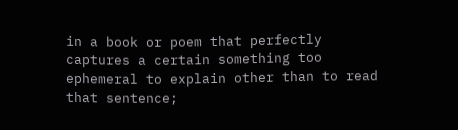in a book or poem that perfectly captures a certain something too ephemeral to explain other than to read that sentence;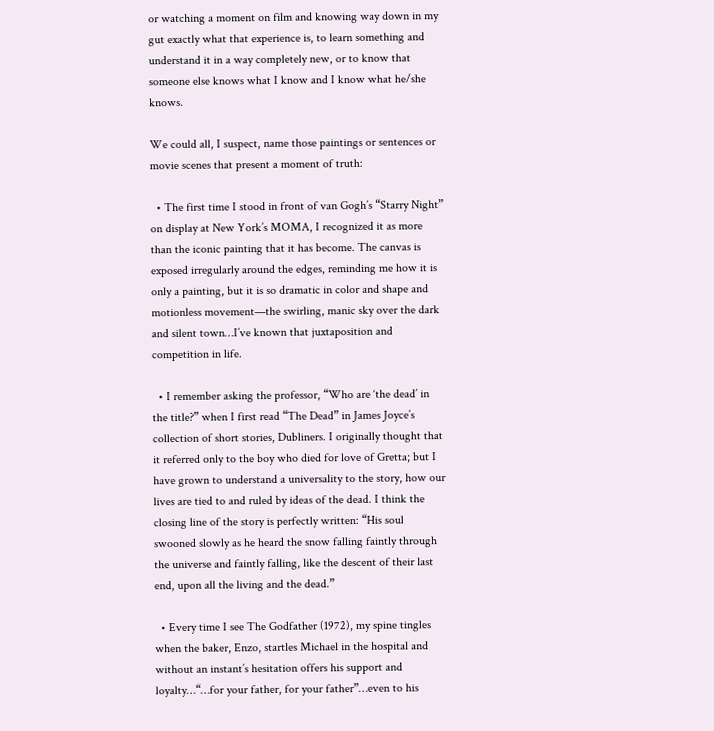or watching a moment on film and knowing way down in my gut exactly what that experience is, to learn something and understand it in a way completely new, or to know that someone else knows what I know and I know what he/she knows.

We could all, I suspect, name those paintings or sentences or movie scenes that present a moment of truth:

  • The first time I stood in front of van Gogh’s “Starry Night” on display at New York’s MOMA, I recognized it as more than the iconic painting that it has become. The canvas is exposed irregularly around the edges, reminding me how it is only a painting, but it is so dramatic in color and shape and motionless movement—the swirling, manic sky over the dark and silent town…I’ve known that juxtaposition and competition in life.

  • I remember asking the professor, “Who are ‘the dead’ in the title?” when I first read “The Dead” in James Joyce’s collection of short stories, Dubliners. I originally thought that it referred only to the boy who died for love of Gretta; but I have grown to understand a universality to the story, how our lives are tied to and ruled by ideas of the dead. I think the closing line of the story is perfectly written: “His soul swooned slowly as he heard the snow falling faintly through the universe and faintly falling, like the descent of their last end, upon all the living and the dead.”

  • Every time I see The Godfather (1972), my spine tingles when the baker, Enzo, startles Michael in the hospital and without an instant’s hesitation offers his support and loyalty…“…for your father, for your father”…even to his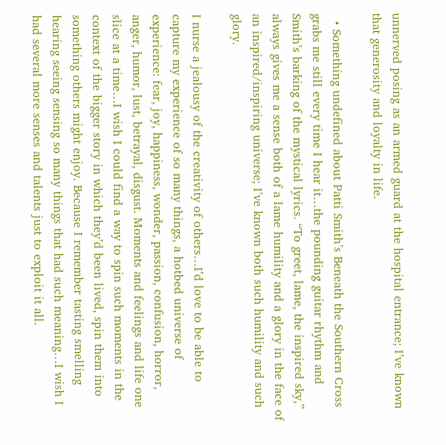unnerved posing as an armed guard at the hospital entrance; I’ve known that generosity and loyalty in life.

  • Something undefined about Patti Smith’s Beneath the Southern Cross grabs me still every time I hear it…the pounding guitar rhythm and Smith’s barking of the mystical lyrics. “To greet, lame, the inspired sky,” always gives me a sense both of a lame humility and a glory in the face of an inspired/inspiring universe; I’ve known both such humility and such glory.

I nurse a jealousy of the creativity of others…I’d love to be able to capture my experience of so many things, a hotbed universe of experience: fear, joy, happiness, wonder, passion, confusion, horror, anger, humor, lust, betrayal, disgust. Moments and feelings and life one slice at a time…I wish I could find a way to spin such moments in the context of the bigger story in which they’d been lived, spin them into something others might enjoy. Because I remember tasting smelling hearing seeing sensing so many things that had such meaning…I wish I had several more senses and talents just to exploit it all.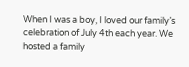When I was a boy, I loved our family’s celebration of July 4th each year. We hosted a family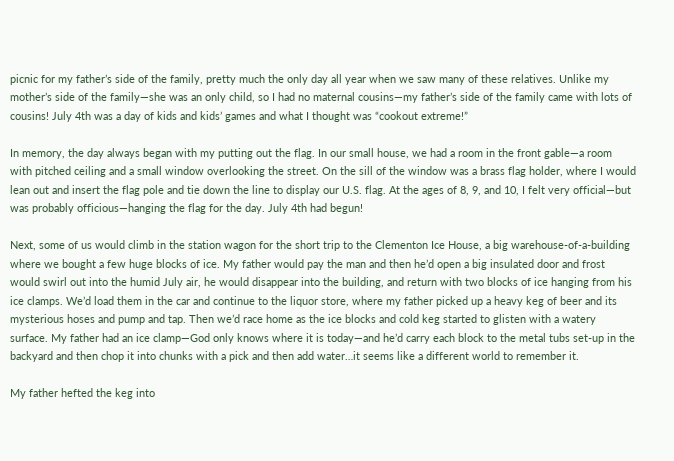picnic for my father’s side of the family, pretty much the only day all year when we saw many of these relatives. Unlike my mother’s side of the family—she was an only child, so I had no maternal cousins—my father’s side of the family came with lots of cousins! July 4th was a day of kids and kids’ games and what I thought was “cookout extreme!”

In memory, the day always began with my putting out the flag. In our small house, we had a room in the front gable—a room with pitched ceiling and a small window overlooking the street. On the sill of the window was a brass flag holder, where I would lean out and insert the flag pole and tie down the line to display our U.S. flag. At the ages of 8, 9, and 10, I felt very official—but was probably officious—hanging the flag for the day. July 4th had begun!

Next, some of us would climb in the station wagon for the short trip to the Clementon Ice House, a big warehouse-of-a-building where we bought a few huge blocks of ice. My father would pay the man and then he’d open a big insulated door and frost would swirl out into the humid July air, he would disappear into the building, and return with two blocks of ice hanging from his ice clamps. We’d load them in the car and continue to the liquor store, where my father picked up a heavy keg of beer and its mysterious hoses and pump and tap. Then we’d race home as the ice blocks and cold keg started to glisten with a watery surface. My father had an ice clamp—God only knows where it is today—and he’d carry each block to the metal tubs set-up in the backyard and then chop it into chunks with a pick and then add water…it seems like a different world to remember it.

My father hefted the keg into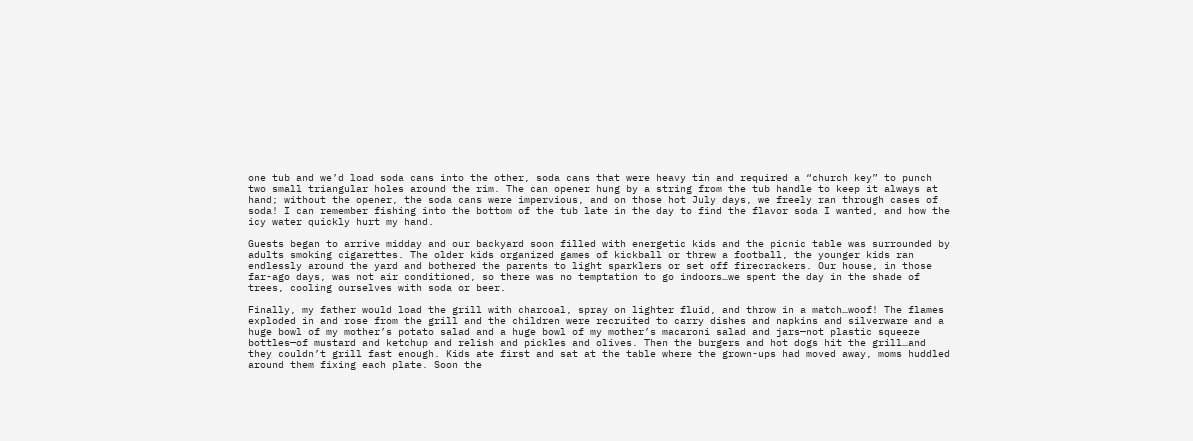one tub and we’d load soda cans into the other, soda cans that were heavy tin and required a “church key” to punch two small triangular holes around the rim. The can opener hung by a string from the tub handle to keep it always at hand; without the opener, the soda cans were impervious, and on those hot July days, we freely ran through cases of soda! I can remember fishing into the bottom of the tub late in the day to find the flavor soda I wanted, and how the icy water quickly hurt my hand.

Guests began to arrive midday and our backyard soon filled with energetic kids and the picnic table was surrounded by adults smoking cigarettes. The older kids organized games of kickball or threw a football, the younger kids ran endlessly around the yard and bothered the parents to light sparklers or set off firecrackers. Our house, in those far-ago days, was not air conditioned, so there was no temptation to go indoors…we spent the day in the shade of trees, cooling ourselves with soda or beer.

Finally, my father would load the grill with charcoal, spray on lighter fluid, and throw in a match…woof! The flames exploded in and rose from the grill and the children were recruited to carry dishes and napkins and silverware and a huge bowl of my mother’s potato salad and a huge bowl of my mother’s macaroni salad and jars—not plastic squeeze bottles—of mustard and ketchup and relish and pickles and olives. Then the burgers and hot dogs hit the grill…and they couldn’t grill fast enough. Kids ate first and sat at the table where the grown-ups had moved away, moms huddled around them fixing each plate. Soon the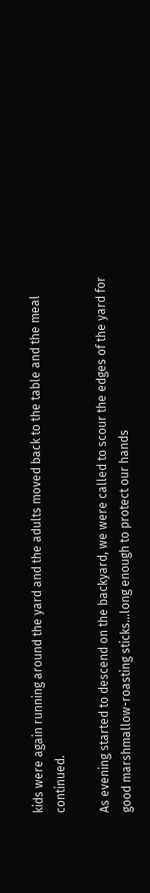kids were again running around the yard and the adults moved back to the table and the meal continued.

As evening started to descend on the backyard, we were called to scour the edges of the yard for good marshmallow-roasting sticks…long enough to protect our hands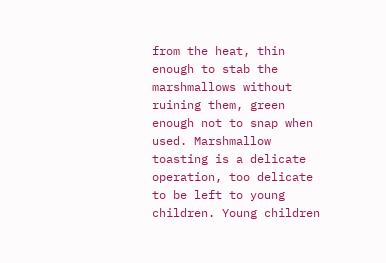from the heat, thin enough to stab the marshmallows without ruining them, green enough not to snap when used. Marshmallow toasting is a delicate operation, too delicate to be left to young children. Young children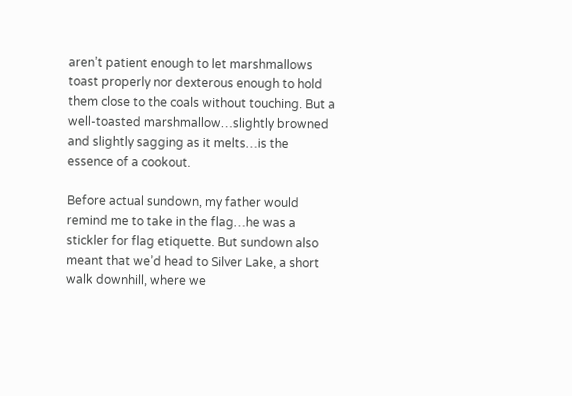aren’t patient enough to let marshmallows toast properly nor dexterous enough to hold them close to the coals without touching. But a well-toasted marshmallow…slightly browned and slightly sagging as it melts…is the essence of a cookout.

Before actual sundown, my father would remind me to take in the flag…he was a stickler for flag etiquette. But sundown also meant that we’d head to Silver Lake, a short walk downhill, where we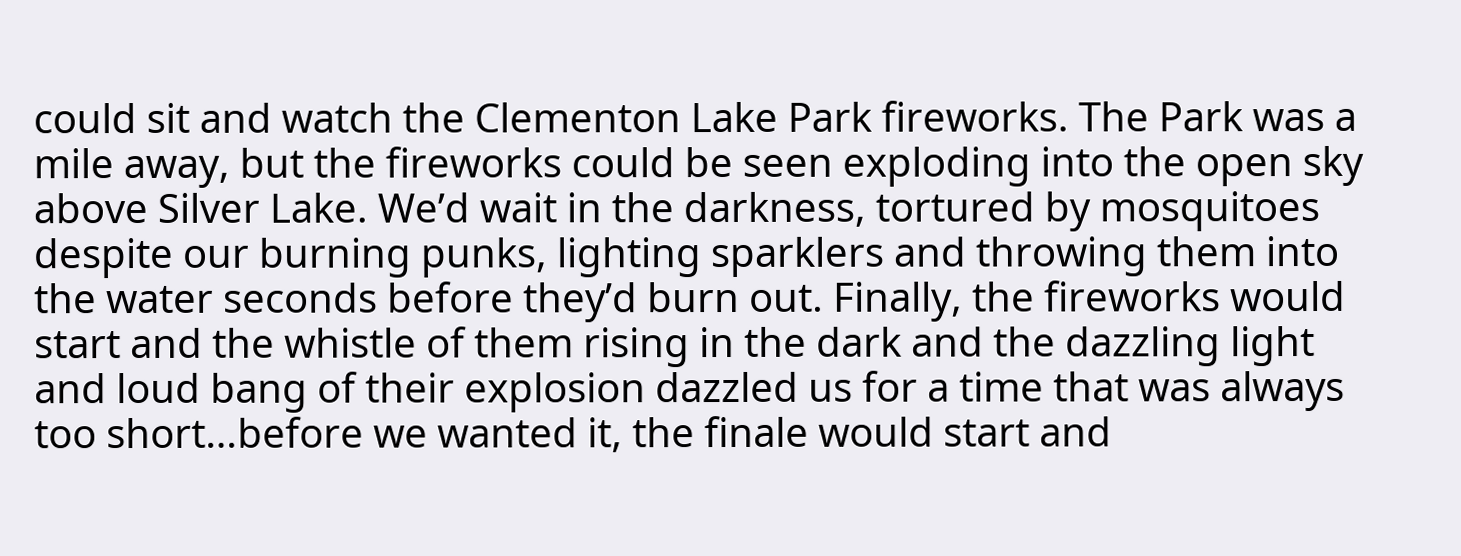could sit and watch the Clementon Lake Park fireworks. The Park was a mile away, but the fireworks could be seen exploding into the open sky above Silver Lake. We’d wait in the darkness, tortured by mosquitoes despite our burning punks, lighting sparklers and throwing them into the water seconds before they’d burn out. Finally, the fireworks would start and the whistle of them rising in the dark and the dazzling light and loud bang of their explosion dazzled us for a time that was always too short…before we wanted it, the finale would start and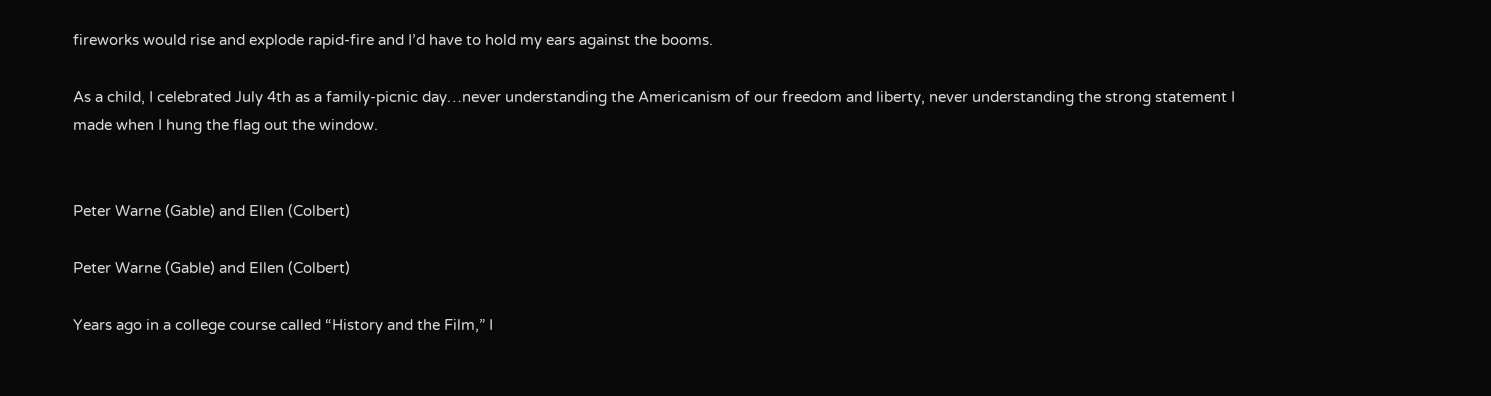fireworks would rise and explode rapid-fire and I’d have to hold my ears against the booms.

As a child, I celebrated July 4th as a family-picnic day…never understanding the Americanism of our freedom and liberty, never understanding the strong statement I made when I hung the flag out the window.


Peter Warne (Gable) and Ellen (Colbert)

Peter Warne (Gable) and Ellen (Colbert)

Years ago in a college course called “History and the Film,” I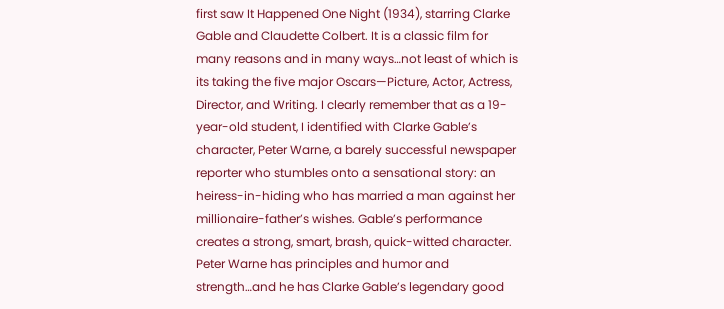first saw It Happened One Night (1934), starring Clarke Gable and Claudette Colbert. It is a classic film for many reasons and in many ways…not least of which is its taking the five major Oscars—Picture, Actor, Actress, Director, and Writing. I clearly remember that as a 19-year-old student, I identified with Clarke Gable’s character, Peter Warne, a barely successful newspaper reporter who stumbles onto a sensational story: an heiress-in-hiding who has married a man against her millionaire-father’s wishes. Gable’s performance creates a strong, smart, brash, quick-witted character. Peter Warne has principles and humor and strength…and he has Clarke Gable’s legendary good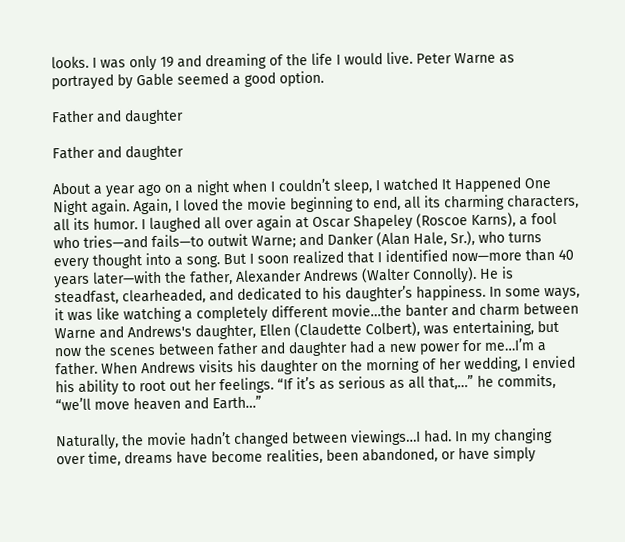looks. I was only 19 and dreaming of the life I would live. Peter Warne as portrayed by Gable seemed a good option.

Father and daughter

Father and daughter

About a year ago on a night when I couldn’t sleep, I watched It Happened One Night again. Again, I loved the movie beginning to end, all its charming characters, all its humor. I laughed all over again at Oscar Shapeley (Roscoe Karns), a fool who tries—and fails—to outwit Warne; and Danker (Alan Hale, Sr.), who turns every thought into a song. But I soon realized that I identified now—more than 40 years later—with the father, Alexander Andrews (Walter Connolly). He is steadfast, clearheaded, and dedicated to his daughter’s happiness. In some ways, it was like watching a completely different movie…the banter and charm between Warne and Andrews's daughter, Ellen (Claudette Colbert), was entertaining, but now the scenes between father and daughter had a new power for me…I’m a father. When Andrews visits his daughter on the morning of her wedding, I envied his ability to root out her feelings. “If it’s as serious as all that,…” he commits, “we’ll move heaven and Earth…”

Naturally, the movie hadn’t changed between viewings…I had. In my changing over time, dreams have become realities, been abandoned, or have simply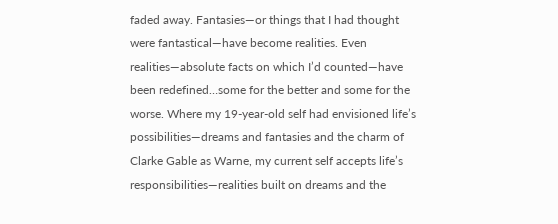faded away. Fantasies—or things that I had thought were fantastical—have become realities. Even realities—absolute facts on which I’d counted—have been redefined…some for the better and some for the worse. Where my 19-year-old self had envisioned life’s possibilities—dreams and fantasies and the charm of Clarke Gable as Warne, my current self accepts life’s responsibilities—realities built on dreams and the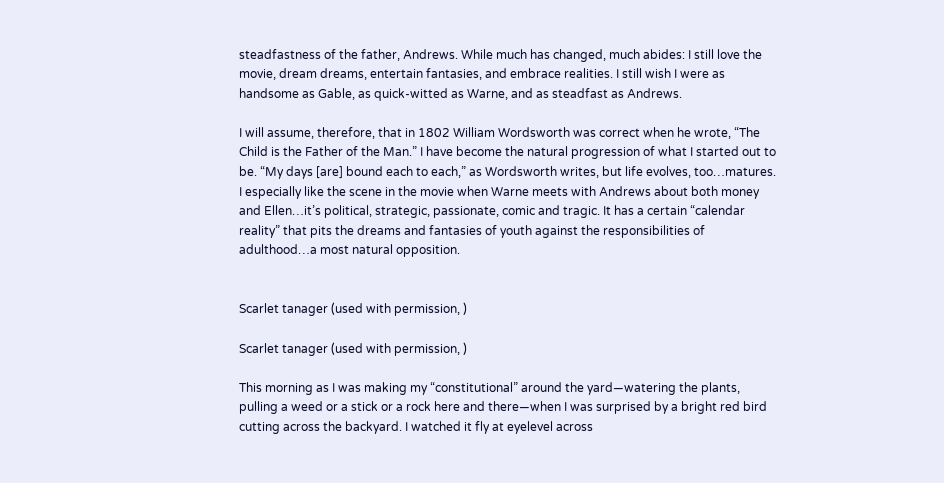steadfastness of the father, Andrews. While much has changed, much abides: I still love the movie, dream dreams, entertain fantasies, and embrace realities. I still wish I were as handsome as Gable, as quick-witted as Warne, and as steadfast as Andrews.

I will assume, therefore, that in 1802 William Wordsworth was correct when he wrote, “The Child is the Father of the Man.” I have become the natural progression of what I started out to be. “My days [are] bound each to each,” as Wordsworth writes, but life evolves, too…matures. I especially like the scene in the movie when Warne meets with Andrews about both money and Ellen…it’s political, strategic, passionate, comic and tragic. It has a certain “calendar reality” that pits the dreams and fantasies of youth against the responsibilities of adulthood…a most natural opposition.


Scarlet tanager (used with permission, )

Scarlet tanager (used with permission, )

This morning as I was making my “constitutional” around the yard—watering the plants, pulling a weed or a stick or a rock here and there—when I was surprised by a bright red bird cutting across the backyard. I watched it fly at eyelevel across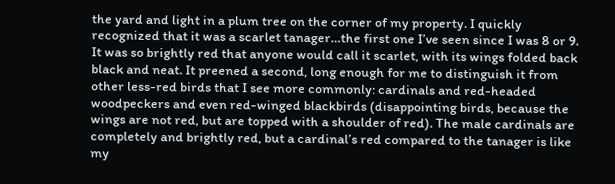the yard and light in a plum tree on the corner of my property. I quickly recognized that it was a scarlet tanager…the first one I’ve seen since I was 8 or 9. It was so brightly red that anyone would call it scarlet, with its wings folded back black and neat. It preened a second, long enough for me to distinguish it from other less-red birds that I see more commonly: cardinals and red-headed woodpeckers and even red-winged blackbirds (disappointing birds, because the wings are not red, but are topped with a shoulder of red). The male cardinals are completely and brightly red, but a cardinal’s red compared to the tanager is like my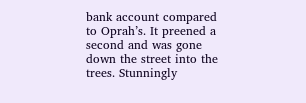bank account compared to Oprah’s. It preened a second and was gone down the street into the trees. Stunningly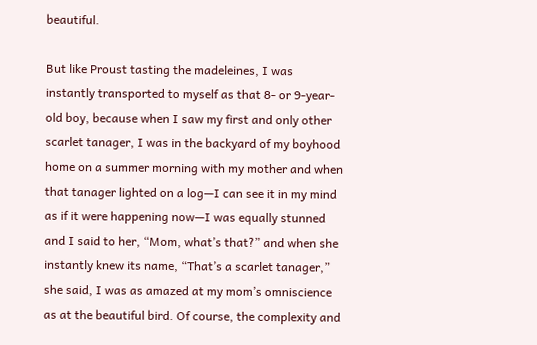beautiful.

But like Proust tasting the madeleines, I was instantly transported to myself as that 8- or 9-year-old boy, because when I saw my first and only other scarlet tanager, I was in the backyard of my boyhood home on a summer morning with my mother and when that tanager lighted on a log—I can see it in my mind as if it were happening now—I was equally stunned and I said to her, “Mom, what’s that?” and when she instantly knew its name, “That’s a scarlet tanager,” she said, I was as amazed at my mom’s omniscience as at the beautiful bird. Of course, the complexity and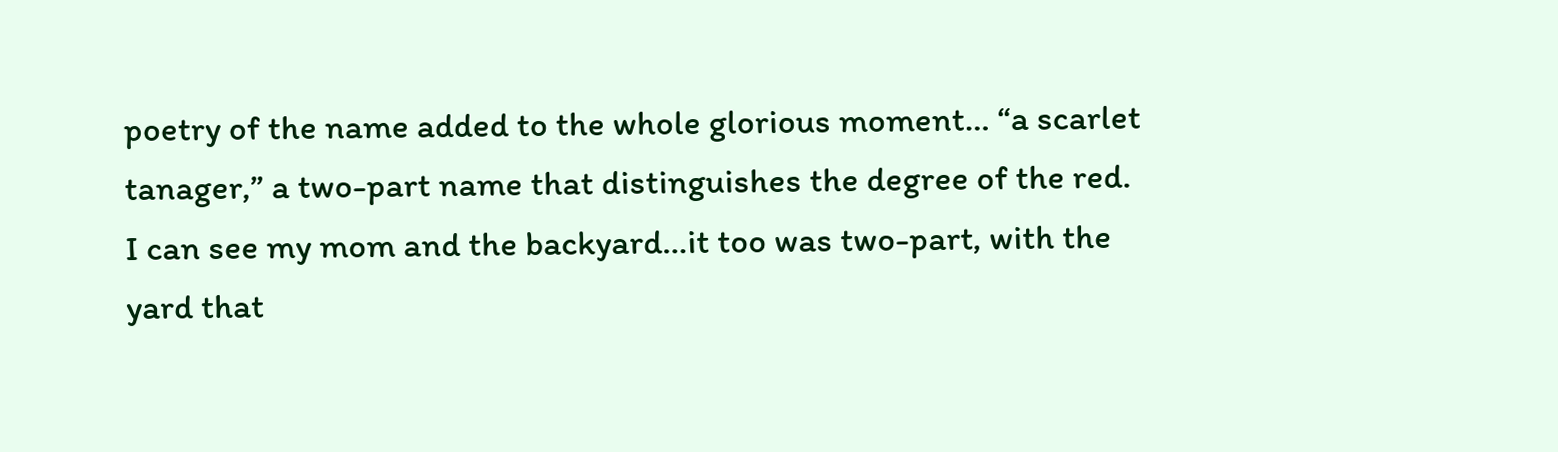poetry of the name added to the whole glorious moment… “a scarlet tanager,” a two-part name that distinguishes the degree of the red. I can see my mom and the backyard…it too was two-part, with the yard that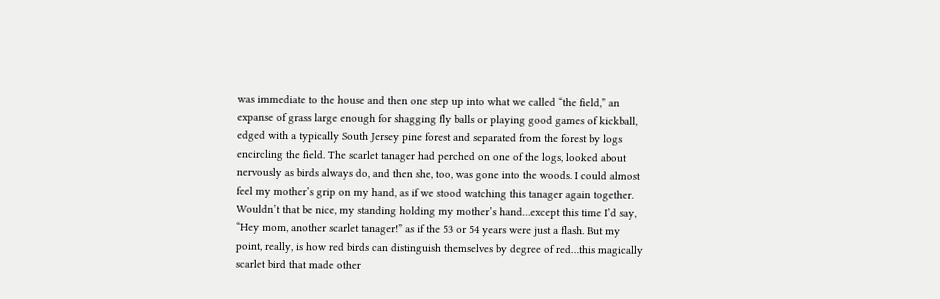was immediate to the house and then one step up into what we called “the field,” an expanse of grass large enough for shagging fly balls or playing good games of kickball, edged with a typically South Jersey pine forest and separated from the forest by logs encircling the field. The scarlet tanager had perched on one of the logs, looked about nervously as birds always do, and then she, too, was gone into the woods. I could almost feel my mother’s grip on my hand, as if we stood watching this tanager again together. Wouldn’t that be nice, my standing holding my mother’s hand…except this time I’d say, “Hey mom, another scarlet tanager!” as if the 53 or 54 years were just a flash. But my point, really, is how red birds can distinguish themselves by degree of red…this magically scarlet bird that made other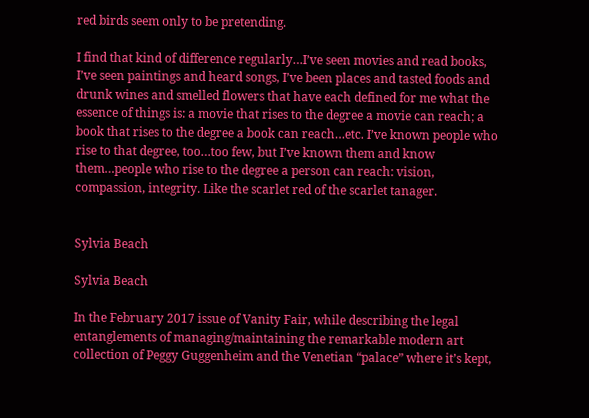red birds seem only to be pretending.

I find that kind of difference regularly…I’ve seen movies and read books, I’ve seen paintings and heard songs, I’ve been places and tasted foods and drunk wines and smelled flowers that have each defined for me what the essence of things is: a movie that rises to the degree a movie can reach; a book that rises to the degree a book can reach…etc. I’ve known people who rise to that degree, too…too few, but I’ve known them and know them…people who rise to the degree a person can reach: vision, compassion, integrity. Like the scarlet red of the scarlet tanager.


Sylvia Beach

Sylvia Beach

In the February 2017 issue of Vanity Fair, while describing the legal entanglements of managing/maintaining the remarkable modern art collection of Peggy Guggenheim and the Venetian “palace” where it’s kept,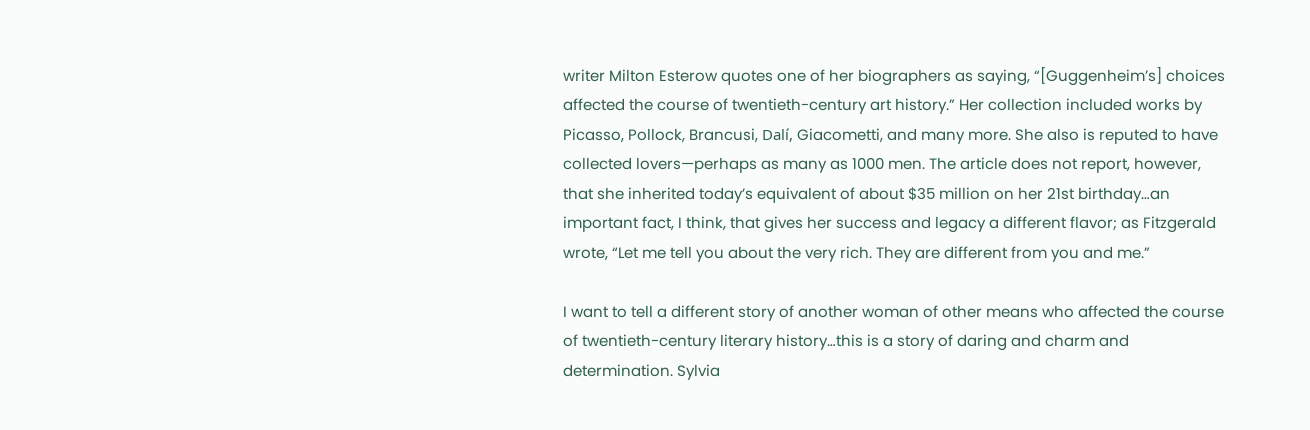writer Milton Esterow quotes one of her biographers as saying, “[Guggenheim’s] choices affected the course of twentieth-century art history.” Her collection included works by Picasso, Pollock, Brancusi, Dalí, Giacometti, and many more. She also is reputed to have collected lovers—perhaps as many as 1000 men. The article does not report, however, that she inherited today’s equivalent of about $35 million on her 21st birthday…an important fact, I think, that gives her success and legacy a different flavor; as Fitzgerald wrote, “Let me tell you about the very rich. They are different from you and me.”

I want to tell a different story of another woman of other means who affected the course of twentieth-century literary history…this is a story of daring and charm and determination. Sylvia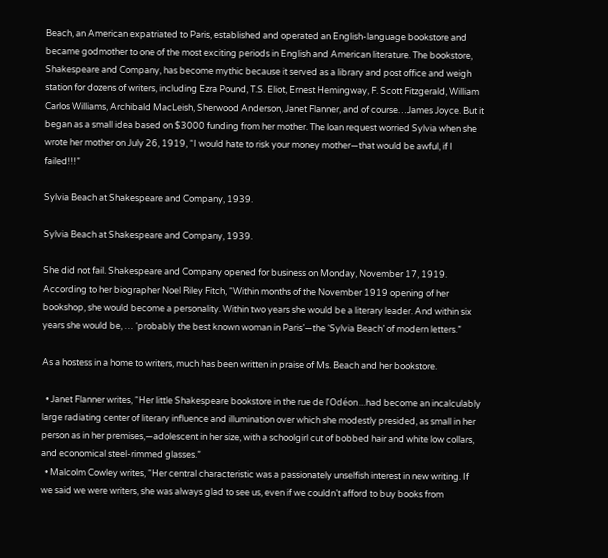Beach, an American expatriated to Paris, established and operated an English-language bookstore and became godmother to one of the most exciting periods in English and American literature. The bookstore, Shakespeare and Company, has become mythic because it served as a library and post office and weigh station for dozens of writers, including Ezra Pound, T.S. Eliot, Ernest Hemingway, F. Scott Fitzgerald, William Carlos Williams, Archibald MacLeish, Sherwood Anderson, Janet Flanner, and of course…James Joyce. But it began as a small idea based on $3000 funding from her mother. The loan request worried Sylvia when she wrote her mother on July 26, 1919, “I would hate to risk your money mother—that would be awful, if I failed!!!”

Sylvia Beach at Shakespeare and Company, 1939.

Sylvia Beach at Shakespeare and Company, 1939.

She did not fail. Shakespeare and Company opened for business on Monday, November 17, 1919. According to her biographer Noel Riley Fitch, “Within months of the November 1919 opening of her bookshop, she would become a personality. Within two years she would be a literary leader. And within six years she would be, … ‘probably the best known woman in Paris’—the ‘Sylvia Beach’ of modern letters.”

As a hostess in a home to writers, much has been written in praise of Ms. Beach and her bookstore.

  • Janet Flanner writes, “Her little Shakespeare bookstore in the rue de l’Odéon…had become an incalculably large radiating center of literary influence and illumination over which she modestly presided, as small in her person as in her premises,—adolescent in her size, with a schoolgirl cut of bobbed hair and white low collars, and economical steel-rimmed glasses.”
  • Malcolm Cowley writes, “Her central characteristic was a passionately unselfish interest in new writing. If we said we were writers, she was always glad to see us, even if we couldn’t afford to buy books from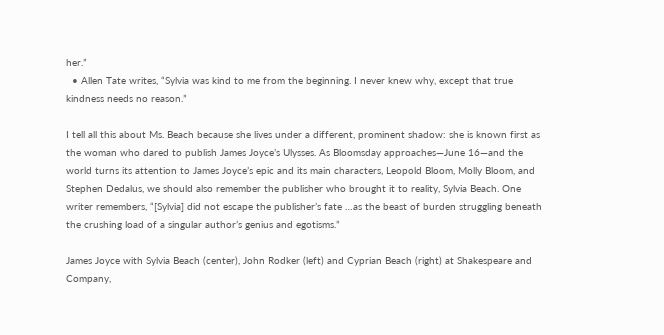her.”
  • Allen Tate writes, “Sylvia was kind to me from the beginning. I never knew why, except that true kindness needs no reason.”

I tell all this about Ms. Beach because she lives under a different, prominent shadow: she is known first as the woman who dared to publish James Joyce’s Ulysses. As Bloomsday approaches—June 16—and the world turns its attention to James Joyce’s epic and its main characters, Leopold Bloom, Molly Bloom, and Stephen Dedalus, we should also remember the publisher who brought it to reality, Sylvia Beach. One writer remembers, “[Sylvia] did not escape the publisher’s fate …as the beast of burden struggling beneath the crushing load of a singular author’s genius and egotisms.”

James Joyce with Sylvia Beach (center), John Rodker (left) and Cyprian Beach (right) at Shakespeare and Company,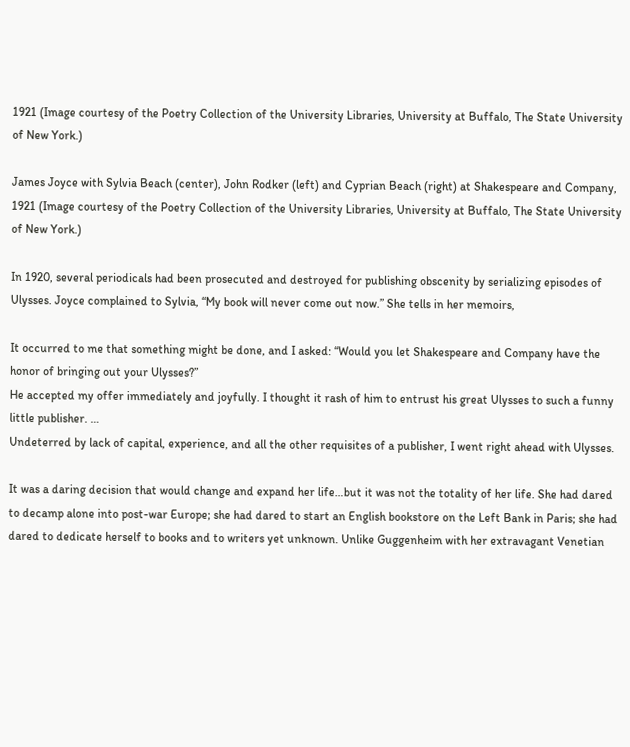1921 (Image courtesy of the Poetry Collection of the University Libraries, University at Buffalo, The State University of New York.)

James Joyce with Sylvia Beach (center), John Rodker (left) and Cyprian Beach (right) at Shakespeare and Company, 1921 (Image courtesy of the Poetry Collection of the University Libraries, University at Buffalo, The State University of New York.)

In 1920, several periodicals had been prosecuted and destroyed for publishing obscenity by serializing episodes of Ulysses. Joyce complained to Sylvia, “My book will never come out now.” She tells in her memoirs,

It occurred to me that something might be done, and I asked: “Would you let Shakespeare and Company have the honor of bringing out your Ulysses?”
He accepted my offer immediately and joyfully. I thought it rash of him to entrust his great Ulysses to such a funny little publisher. …
Undeterred by lack of capital, experience, and all the other requisites of a publisher, I went right ahead with Ulysses.

It was a daring decision that would change and expand her life…but it was not the totality of her life. She had dared to decamp alone into post-war Europe; she had dared to start an English bookstore on the Left Bank in Paris; she had dared to dedicate herself to books and to writers yet unknown. Unlike Guggenheim with her extravagant Venetian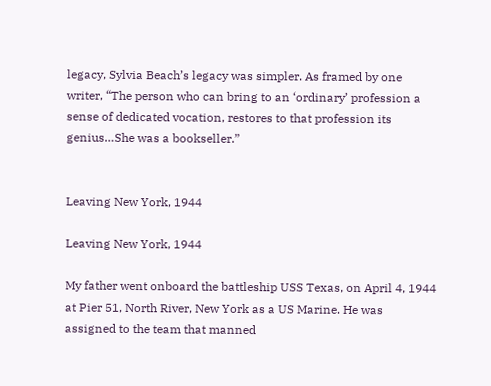legacy, Sylvia Beach’s legacy was simpler. As framed by one writer, “The person who can bring to an ‘ordinary’ profession a sense of dedicated vocation, restores to that profession its genius…She was a bookseller.”


Leaving New York, 1944

Leaving New York, 1944

My father went onboard the battleship USS Texas, on April 4, 1944 at Pier 51, North River, New York as a US Marine. He was assigned to the team that manned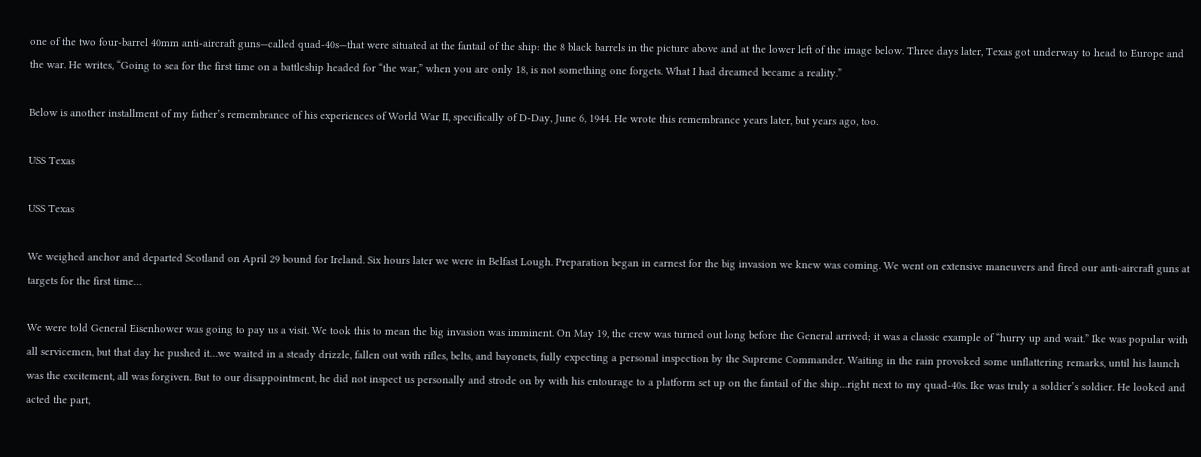one of the two four-barrel 40mm anti-aircraft guns—called quad-40s—that were situated at the fantail of the ship: the 8 black barrels in the picture above and at the lower left of the image below. Three days later, Texas got underway to head to Europe and the war. He writes, “Going to sea for the first time on a battleship headed for “the war,” when you are only 18, is not something one forgets. What I had dreamed became a reality.”

Below is another installment of my father’s remembrance of his experiences of World War II, specifically of D-Day, June 6, 1944. He wrote this remembrance years later, but years ago, too.

USS Texas

USS Texas

We weighed anchor and departed Scotland on April 29 bound for Ireland. Six hours later we were in Belfast Lough. Preparation began in earnest for the big invasion we knew was coming. We went on extensive maneuvers and fired our anti-aircraft guns at targets for the first time…

We were told General Eisenhower was going to pay us a visit. We took this to mean the big invasion was imminent. On May 19, the crew was turned out long before the General arrived; it was a classic example of “hurry up and wait.” Ike was popular with all servicemen, but that day he pushed it…we waited in a steady drizzle, fallen out with rifles, belts, and bayonets, fully expecting a personal inspection by the Supreme Commander. Waiting in the rain provoked some unflattering remarks, until his launch was the excitement, all was forgiven. But to our disappointment, he did not inspect us personally and strode on by with his entourage to a platform set up on the fantail of the ship…right next to my quad-40s. Ike was truly a soldier’s soldier. He looked and acted the part,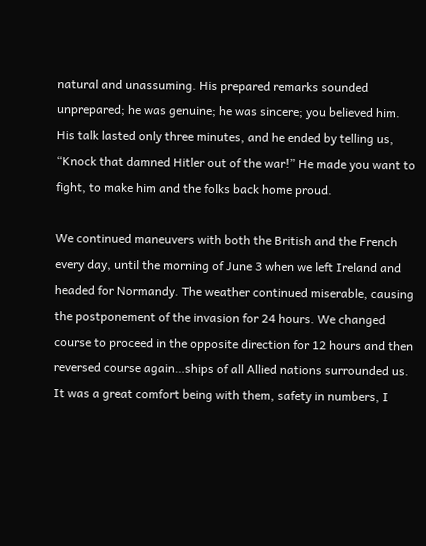natural and unassuming. His prepared remarks sounded unprepared; he was genuine; he was sincere; you believed him. His talk lasted only three minutes, and he ended by telling us, “Knock that damned Hitler out of the war!” He made you want to fight, to make him and the folks back home proud.

We continued maneuvers with both the British and the French every day, until the morning of June 3 when we left Ireland and headed for Normandy. The weather continued miserable, causing the postponement of the invasion for 24 hours. We changed course to proceed in the opposite direction for 12 hours and then reversed course again…ships of all Allied nations surrounded us. It was a great comfort being with them, safety in numbers, I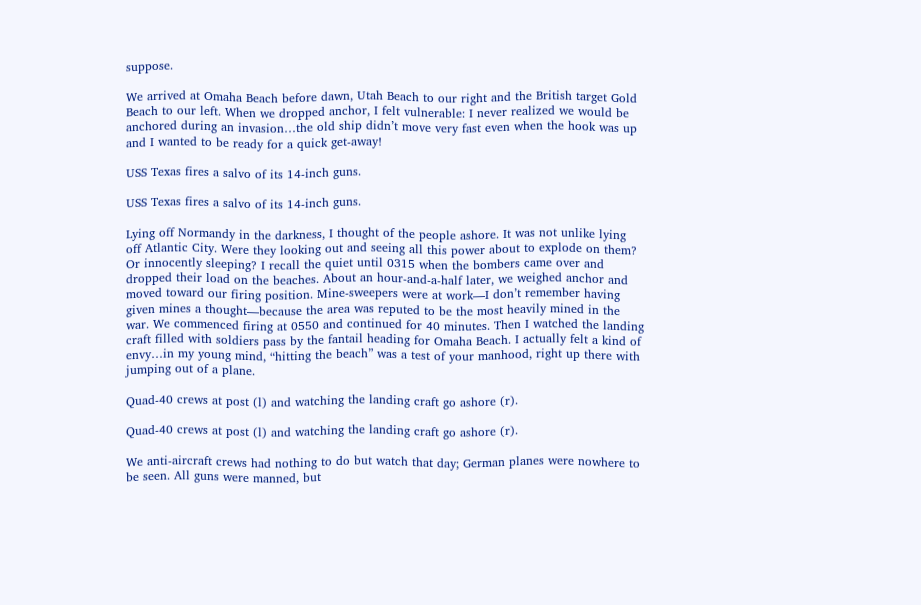suppose.

We arrived at Omaha Beach before dawn, Utah Beach to our right and the British target Gold Beach to our left. When we dropped anchor, I felt vulnerable: I never realized we would be anchored during an invasion…the old ship didn’t move very fast even when the hook was up and I wanted to be ready for a quick get-away!

USS Texas fires a salvo of its 14-inch guns.

USS Texas fires a salvo of its 14-inch guns.

Lying off Normandy in the darkness, I thought of the people ashore. It was not unlike lying off Atlantic City. Were they looking out and seeing all this power about to explode on them? Or innocently sleeping? I recall the quiet until 0315 when the bombers came over and dropped their load on the beaches. About an hour-and-a-half later, we weighed anchor and moved toward our firing position. Mine-sweepers were at work—I don’t remember having given mines a thought—because the area was reputed to be the most heavily mined in the war. We commenced firing at 0550 and continued for 40 minutes. Then I watched the landing craft filled with soldiers pass by the fantail heading for Omaha Beach. I actually felt a kind of envy…in my young mind, “hitting the beach” was a test of your manhood, right up there with jumping out of a plane.

Quad-40 crews at post (l) and watching the landing craft go ashore (r).

Quad-40 crews at post (l) and watching the landing craft go ashore (r).

We anti-aircraft crews had nothing to do but watch that day; German planes were nowhere to be seen. All guns were manned, but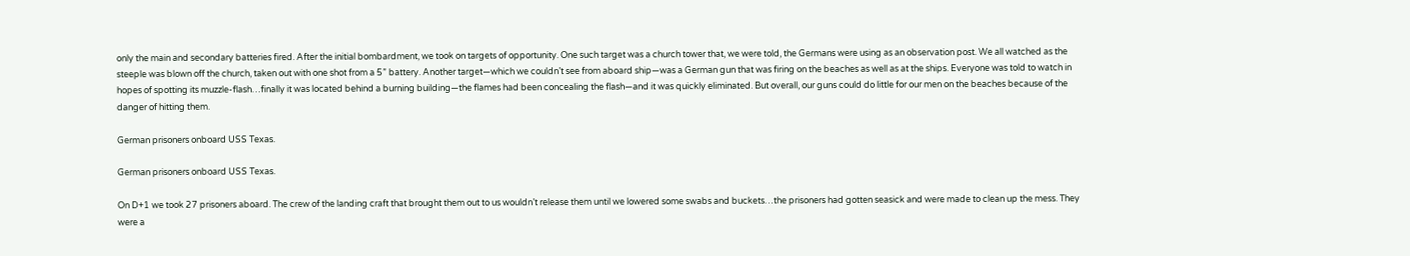only the main and secondary batteries fired. After the initial bombardment, we took on targets of opportunity. One such target was a church tower that, we were told, the Germans were using as an observation post. We all watched as the steeple was blown off the church, taken out with one shot from a 5” battery. Another target—which we couldn’t see from aboard ship—was a German gun that was firing on the beaches as well as at the ships. Everyone was told to watch in hopes of spotting its muzzle-flash…finally it was located behind a burning building—the flames had been concealing the flash—and it was quickly eliminated. But overall, our guns could do little for our men on the beaches because of the danger of hitting them.

German prisoners onboard USS Texas.

German prisoners onboard USS Texas.

On D+1 we took 27 prisoners aboard. The crew of the landing craft that brought them out to us wouldn’t release them until we lowered some swabs and buckets…the prisoners had gotten seasick and were made to clean up the mess. They were a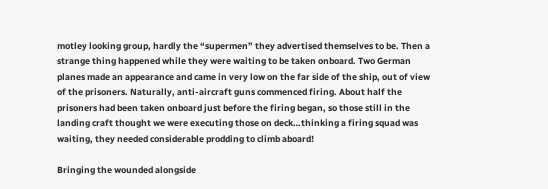motley looking group, hardly the “supermen” they advertised themselves to be. Then a strange thing happened while they were waiting to be taken onboard. Two German planes made an appearance and came in very low on the far side of the ship, out of view of the prisoners. Naturally, anti-aircraft guns commenced firing. About half the prisoners had been taken onboard just before the firing began, so those still in the landing craft thought we were executing those on deck…thinking a firing squad was waiting, they needed considerable prodding to climb aboard!

Bringing the wounded alongside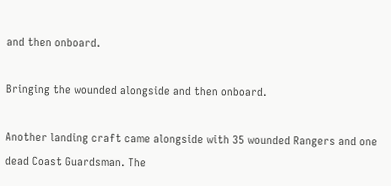and then onboard.

Bringing the wounded alongside and then onboard.

Another landing craft came alongside with 35 wounded Rangers and one dead Coast Guardsman. The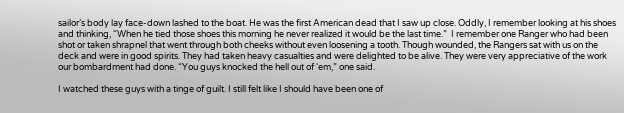sailor’s body lay face-down lashed to the boat. He was the first American dead that I saw up close. Oddly, I remember looking at his shoes and thinking, “When he tied those shoes this morning he never realized it would be the last time.”  I remember one Ranger who had been shot or taken shrapnel that went through both cheeks without even loosening a tooth. Though wounded, the Rangers sat with us on the deck and were in good spirits. They had taken heavy casualties and were delighted to be alive. They were very appreciative of the work our bombardment had done. “You guys knocked the hell out of ‘em,” one said.

I watched these guys with a tinge of guilt. I still felt like I should have been one of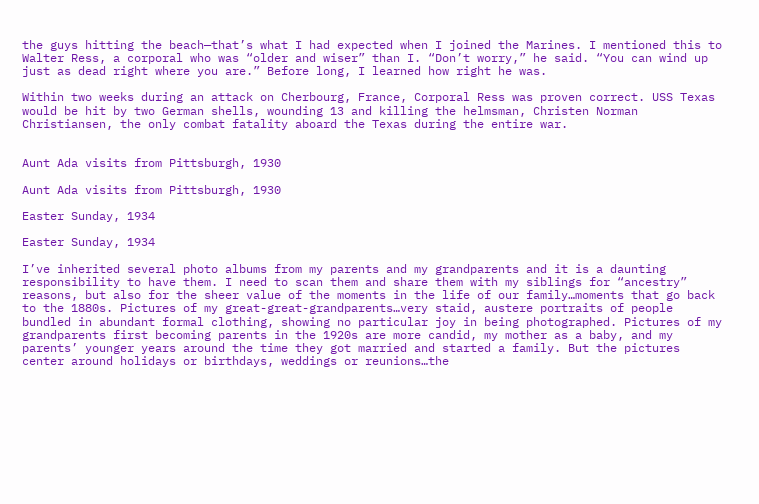the guys hitting the beach—that’s what I had expected when I joined the Marines. I mentioned this to Walter Ress, a corporal who was “older and wiser” than I. “Don’t worry,” he said. “You can wind up just as dead right where you are.” Before long, I learned how right he was.

Within two weeks during an attack on Cherbourg, France, Corporal Ress was proven correct. USS Texas would be hit by two German shells, wounding 13 and killing the helmsman, Christen Norman Christiansen, the only combat fatality aboard the Texas during the entire war.


Aunt Ada visits from Pittsburgh, 1930

Aunt Ada visits from Pittsburgh, 1930

Easter Sunday, 1934

Easter Sunday, 1934

I’ve inherited several photo albums from my parents and my grandparents and it is a daunting responsibility to have them. I need to scan them and share them with my siblings for “ancestry” reasons, but also for the sheer value of the moments in the life of our family…moments that go back to the 1880s. Pictures of my great-great-grandparents…very staid, austere portraits of people bundled in abundant formal clothing, showing no particular joy in being photographed. Pictures of my grandparents first becoming parents in the 1920s are more candid, my mother as a baby, and my parents’ younger years around the time they got married and started a family. But the pictures center around holidays or birthdays, weddings or reunions…the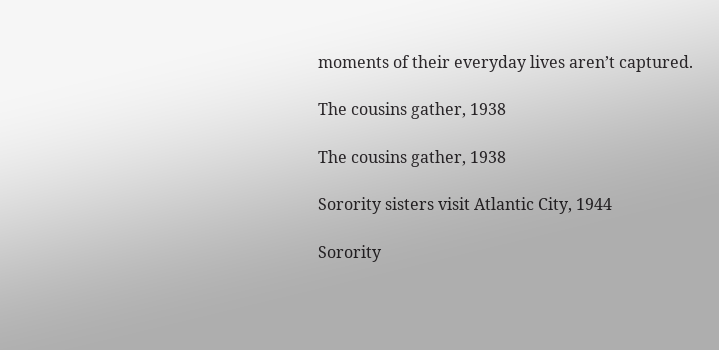moments of their everyday lives aren’t captured.

The cousins gather, 1938

The cousins gather, 1938

Sorority sisters visit Atlantic City, 1944

Sorority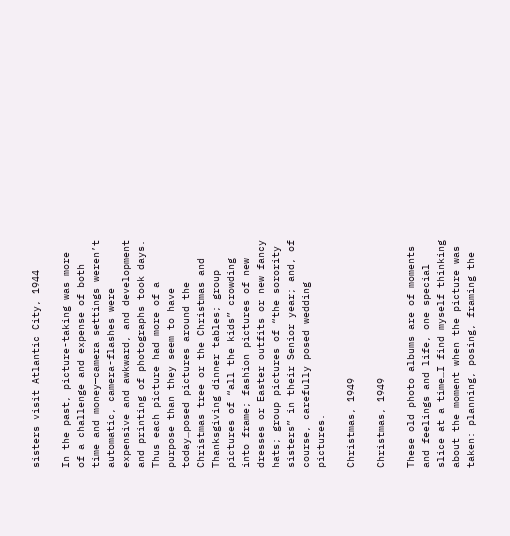sisters visit Atlantic City, 1944

In the past, picture-taking was more of a challenge and expense of both time and money—camera settings weren’t automatic, camera-flashes were expensive and awkward, and development and printing of photographs took days. Thus each picture had more of a purpose than they seem to have today…posed pictures around the Christmas tree or the Christmas and Thanksgiving dinner tables; group pictures of “all the kids” crowding into frame; fashion pictures of new dresses or Easter outfits or new fancy hats; group pictures of “the sorority sisters” in their Senior year; and, of course, carefully posed wedding pictures.

Christmas, 1949

Christmas, 1949

These old photo albums are of moments and feelings and life, one special slice at a time…I find myself thinking about the moment when the picture was taken: planning, posing, framing the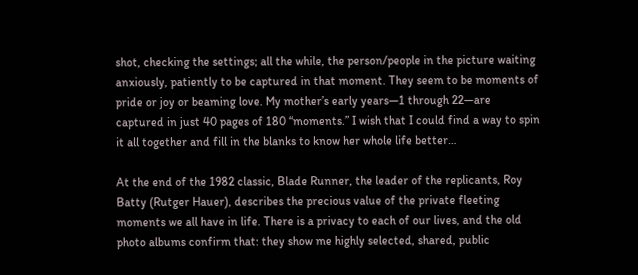shot, checking the settings; all the while, the person/people in the picture waiting anxiously, patiently to be captured in that moment. They seem to be moments of pride or joy or beaming love. My mother’s early years—1 through 22—are captured in just 40 pages of 180 “moments.” I wish that I could find a way to spin it all together and fill in the blanks to know her whole life better…

At the end of the 1982 classic, Blade Runner, the leader of the replicants, Roy Batty (Rutger Hauer), describes the precious value of the private fleeting moments we all have in life. There is a privacy to each of our lives, and the old photo albums confirm that: they show me highly selected, shared, public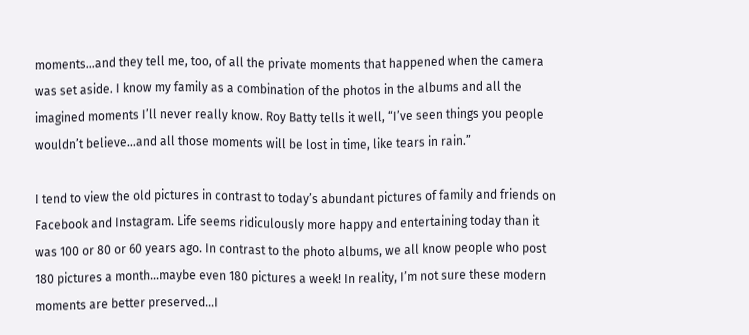moments…and they tell me, too, of all the private moments that happened when the camera was set aside. I know my family as a combination of the photos in the albums and all the imagined moments I’ll never really know. Roy Batty tells it well, “I’ve seen things you people wouldn’t believe…and all those moments will be lost in time, like tears in rain.”

I tend to view the old pictures in contrast to today’s abundant pictures of family and friends on Facebook and Instagram. Life seems ridiculously more happy and entertaining today than it was 100 or 80 or 60 years ago. In contrast to the photo albums, we all know people who post 180 pictures a month…maybe even 180 pictures a week! In reality, I’m not sure these modern moments are better preserved…I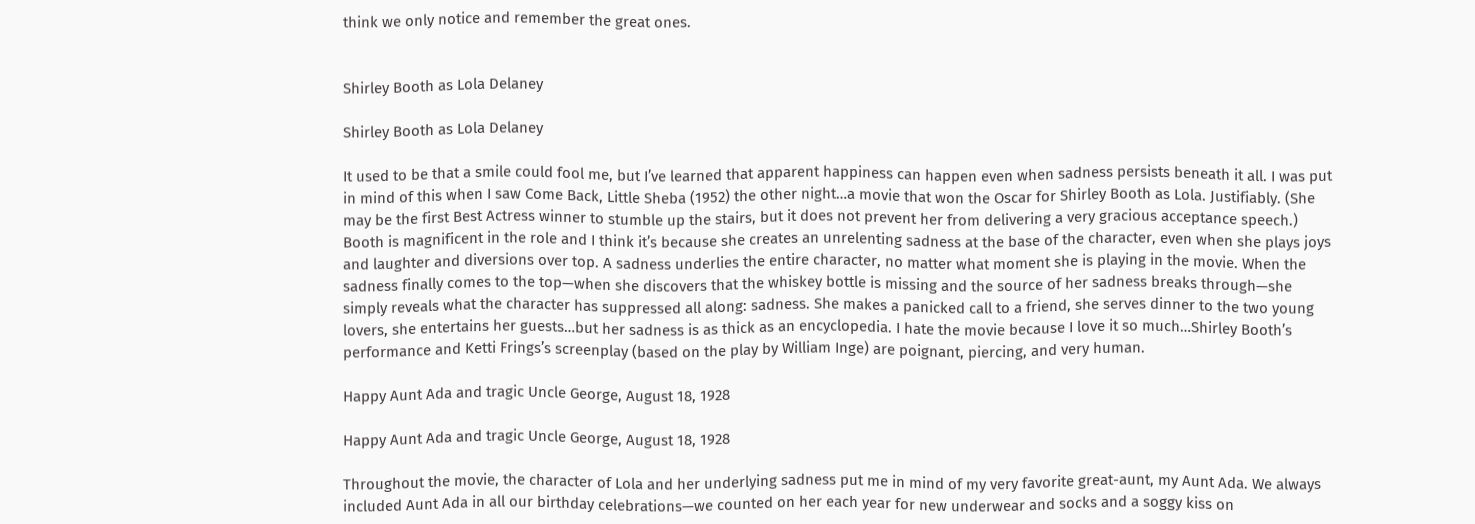think we only notice and remember the great ones.


Shirley Booth as Lola Delaney

Shirley Booth as Lola Delaney

It used to be that a smile could fool me, but I’ve learned that apparent happiness can happen even when sadness persists beneath it all. I was put in mind of this when I saw Come Back, Little Sheba (1952) the other night…a movie that won the Oscar for Shirley Booth as Lola. Justifiably. (She may be the first Best Actress winner to stumble up the stairs, but it does not prevent her from delivering a very gracious acceptance speech.) Booth is magnificent in the role and I think it’s because she creates an unrelenting sadness at the base of the character, even when she plays joys and laughter and diversions over top. A sadness underlies the entire character, no matter what moment she is playing in the movie. When the sadness finally comes to the top—when she discovers that the whiskey bottle is missing and the source of her sadness breaks through—she simply reveals what the character has suppressed all along: sadness. She makes a panicked call to a friend, she serves dinner to the two young lovers, she entertains her guests…but her sadness is as thick as an encyclopedia. I hate the movie because I love it so much…Shirley Booth’s performance and Ketti Frings’s screenplay (based on the play by William Inge) are poignant, piercing, and very human.

Happy Aunt Ada and tragic Uncle George, August 18, 1928

Happy Aunt Ada and tragic Uncle George, August 18, 1928

Throughout the movie, the character of Lola and her underlying sadness put me in mind of my very favorite great-aunt, my Aunt Ada. We always included Aunt Ada in all our birthday celebrations—we counted on her each year for new underwear and socks and a soggy kiss on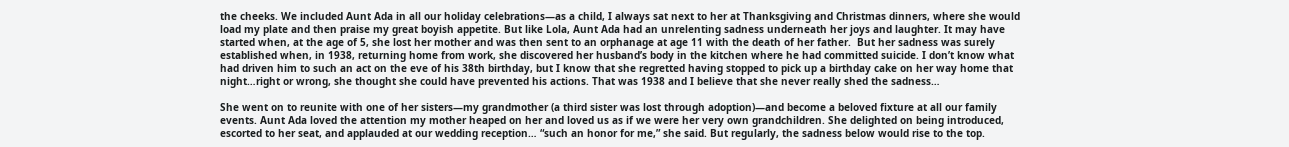the cheeks. We included Aunt Ada in all our holiday celebrations—as a child, I always sat next to her at Thanksgiving and Christmas dinners, where she would load my plate and then praise my great boyish appetite. But like Lola, Aunt Ada had an unrelenting sadness underneath her joys and laughter. It may have started when, at the age of 5, she lost her mother and was then sent to an orphanage at age 11 with the death of her father.  But her sadness was surely established when, in 1938, returning home from work, she discovered her husband’s body in the kitchen where he had committed suicide. I don’t know what had driven him to such an act on the eve of his 38th birthday, but I know that she regretted having stopped to pick up a birthday cake on her way home that night…right or wrong, she thought she could have prevented his actions. That was 1938 and I believe that she never really shed the sadness…

She went on to reunite with one of her sisters—my grandmother (a third sister was lost through adoption)—and become a beloved fixture at all our family events. Aunt Ada loved the attention my mother heaped on her and loved us as if we were her very own grandchildren. She delighted on being introduced, escorted to her seat, and applauded at our wedding reception… “such an honor for me,” she said. But regularly, the sadness below would rise to the top.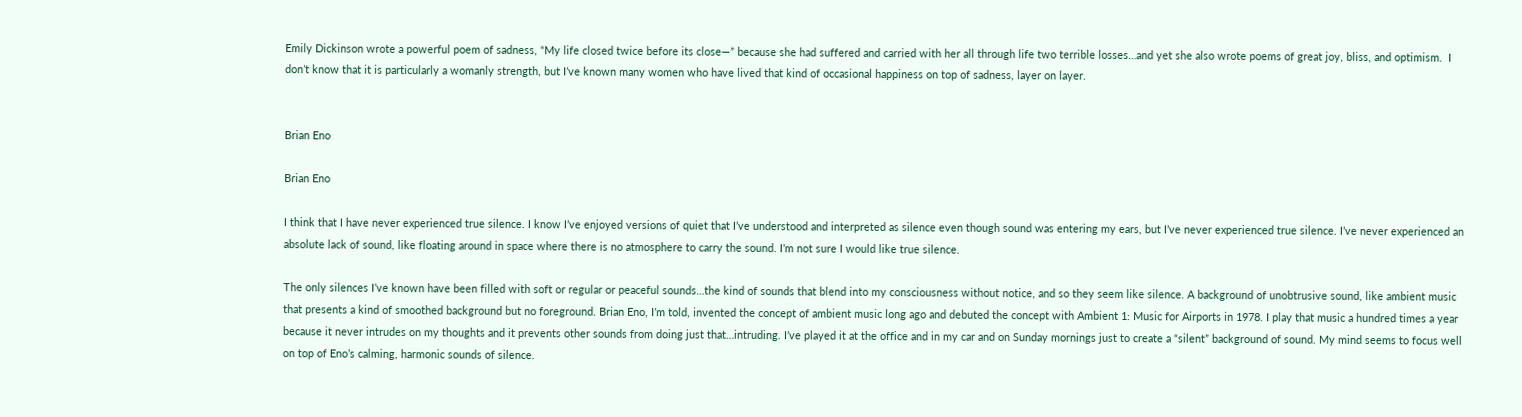Emily Dickinson wrote a powerful poem of sadness, “My life closed twice before its close—” because she had suffered and carried with her all through life two terrible losses…and yet she also wrote poems of great joy, bliss, and optimism.  I don’t know that it is particularly a womanly strength, but I’ve known many women who have lived that kind of occasional happiness on top of sadness, layer on layer.


Brian Eno

Brian Eno

I think that I have never experienced true silence. I know I’ve enjoyed versions of quiet that I’ve understood and interpreted as silence even though sound was entering my ears, but I’ve never experienced true silence. I’ve never experienced an absolute lack of sound, like floating around in space where there is no atmosphere to carry the sound. I’m not sure I would like true silence.

The only silences I’ve known have been filled with soft or regular or peaceful sounds…the kind of sounds that blend into my consciousness without notice, and so they seem like silence. A background of unobtrusive sound, like ambient music that presents a kind of smoothed background but no foreground. Brian Eno, I’m told, invented the concept of ambient music long ago and debuted the concept with Ambient 1: Music for Airports in 1978. I play that music a hundred times a year because it never intrudes on my thoughts and it prevents other sounds from doing just that…intruding. I’ve played it at the office and in my car and on Sunday mornings just to create a “silent” background of sound. My mind seems to focus well on top of Eno’s calming, harmonic sounds of silence.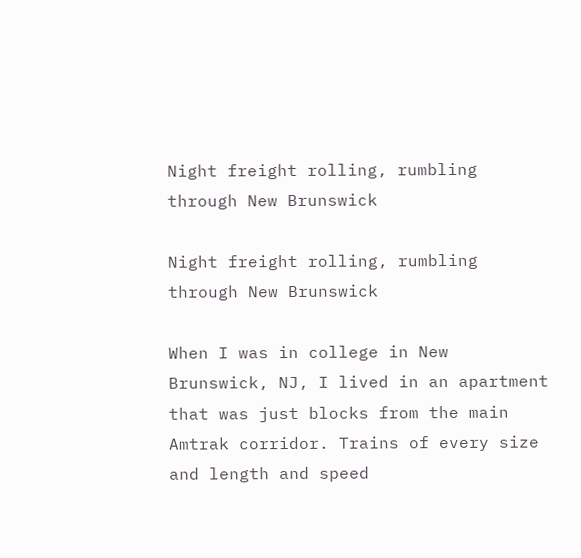Night freight rolling, rumbling through New Brunswick

Night freight rolling, rumbling through New Brunswick

When I was in college in New Brunswick, NJ, I lived in an apartment that was just blocks from the main Amtrak corridor. Trains of every size and length and speed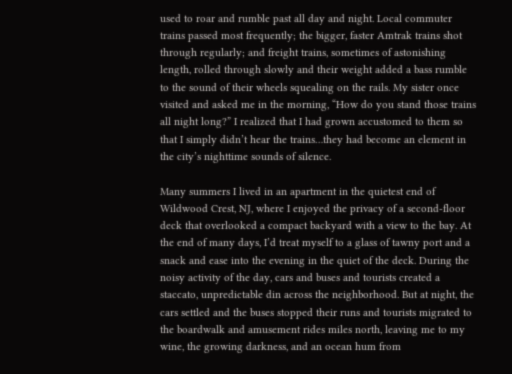used to roar and rumble past all day and night. Local commuter trains passed most frequently; the bigger, faster Amtrak trains shot through regularly; and freight trains, sometimes of astonishing length, rolled through slowly and their weight added a bass rumble to the sound of their wheels squealing on the rails. My sister once visited and asked me in the morning, “How do you stand those trains all night long?” I realized that I had grown accustomed to them so that I simply didn’t hear the trains…they had become an element in the city’s nighttime sounds of silence.

Many summers I lived in an apartment in the quietest end of Wildwood Crest, NJ, where I enjoyed the privacy of a second-floor deck that overlooked a compact backyard with a view to the bay. At the end of many days, I’d treat myself to a glass of tawny port and a snack and ease into the evening in the quiet of the deck. During the noisy activity of the day, cars and buses and tourists created a staccato, unpredictable din across the neighborhood. But at night, the cars settled and the buses stopped their runs and tourists migrated to the boardwalk and amusement rides miles north, leaving me to my wine, the growing darkness, and an ocean hum from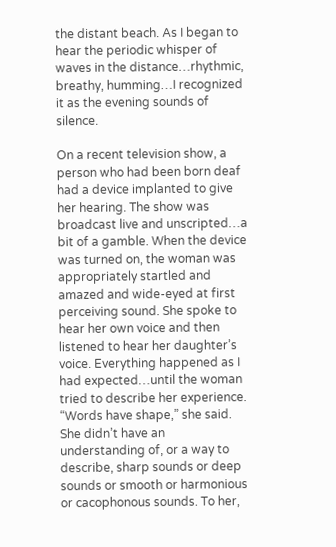the distant beach. As I began to hear the periodic whisper of waves in the distance…rhythmic, breathy, humming…I recognized it as the evening sounds of silence.

On a recent television show, a person who had been born deaf had a device implanted to give her hearing. The show was broadcast live and unscripted…a bit of a gamble. When the device was turned on, the woman was appropriately startled and amazed and wide-eyed at first perceiving sound. She spoke to hear her own voice and then listened to hear her daughter’s voice. Everything happened as I had expected…until the woman tried to describe her experience. “Words have shape,” she said. She didn’t have an understanding of, or a way to describe, sharp sounds or deep sounds or smooth or harmonious or cacophonous sounds. To her,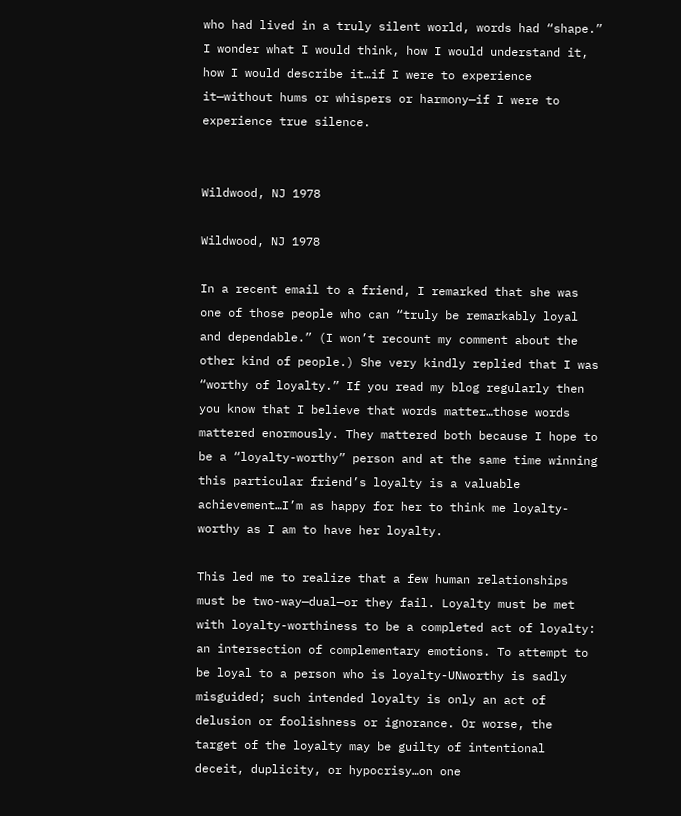who had lived in a truly silent world, words had “shape.” I wonder what I would think, how I would understand it, how I would describe it…if I were to experience it—without hums or whispers or harmony—if I were to experience true silence.


Wildwood, NJ 1978

Wildwood, NJ 1978

In a recent email to a friend, I remarked that she was one of those people who can “truly be remarkably loyal and dependable.” (I won’t recount my comment about the other kind of people.) She very kindly replied that I was “worthy of loyalty.” If you read my blog regularly then you know that I believe that words matter…those words mattered enormously. They mattered both because I hope to be a “loyalty-worthy” person and at the same time winning this particular friend’s loyalty is a valuable achievement…I’m as happy for her to think me loyalty-worthy as I am to have her loyalty.

This led me to realize that a few human relationships must be two-way—dual—or they fail. Loyalty must be met with loyalty-worthiness to be a completed act of loyalty: an intersection of complementary emotions. To attempt to be loyal to a person who is loyalty-UNworthy is sadly misguided; such intended loyalty is only an act of delusion or foolishness or ignorance. Or worse, the target of the loyalty may be guilty of intentional deceit, duplicity, or hypocrisy…on one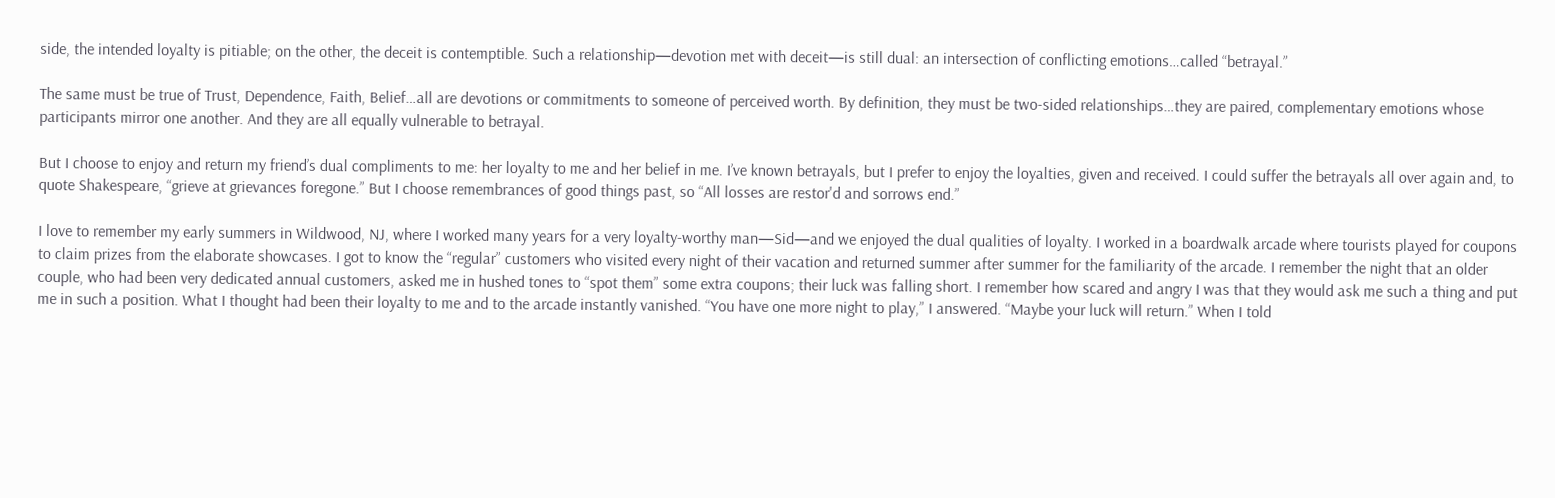side, the intended loyalty is pitiable; on the other, the deceit is contemptible. Such a relationship—devotion met with deceit—is still dual: an intersection of conflicting emotions…called “betrayal.”

The same must be true of Trust, Dependence, Faith, Belief…all are devotions or commitments to someone of perceived worth. By definition, they must be two-sided relationships…they are paired, complementary emotions whose participants mirror one another. And they are all equally vulnerable to betrayal.

But I choose to enjoy and return my friend’s dual compliments to me: her loyalty to me and her belief in me. I’ve known betrayals, but I prefer to enjoy the loyalties, given and received. I could suffer the betrayals all over again and, to quote Shakespeare, “grieve at grievances foregone.” But I choose remembrances of good things past, so “All losses are restor'd and sorrows end.”

I love to remember my early summers in Wildwood, NJ, where I worked many years for a very loyalty-worthy man—Sid—and we enjoyed the dual qualities of loyalty. I worked in a boardwalk arcade where tourists played for coupons to claim prizes from the elaborate showcases. I got to know the “regular” customers who visited every night of their vacation and returned summer after summer for the familiarity of the arcade. I remember the night that an older couple, who had been very dedicated annual customers, asked me in hushed tones to “spot them” some extra coupons; their luck was falling short. I remember how scared and angry I was that they would ask me such a thing and put me in such a position. What I thought had been their loyalty to me and to the arcade instantly vanished. “You have one more night to play,” I answered. “Maybe your luck will return.” When I told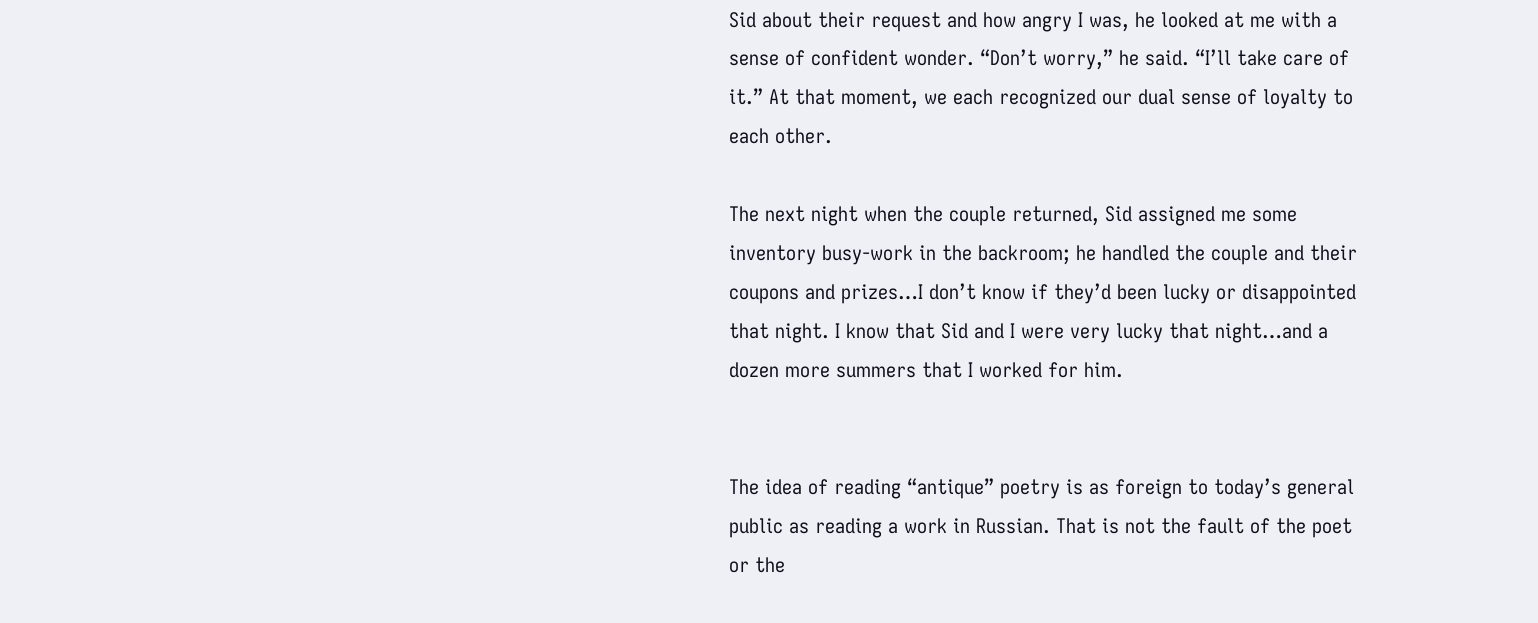Sid about their request and how angry I was, he looked at me with a sense of confident wonder. “Don’t worry,” he said. “I’ll take care of it.” At that moment, we each recognized our dual sense of loyalty to each other.

The next night when the couple returned, Sid assigned me some inventory busy-work in the backroom; he handled the couple and their coupons and prizes…I don’t know if they’d been lucky or disappointed that night. I know that Sid and I were very lucky that night…and a dozen more summers that I worked for him.


The idea of reading “antique” poetry is as foreign to today’s general public as reading a work in Russian. That is not the fault of the poet or the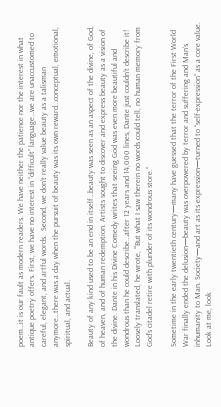poem…it is our fault as modern readers. We have neither the patience nor the interest in what antique poetry offers. First, we have no interest in “difficult” language…we are unaccustomed to careful, elegant, and artful words.  Second, we don’t really value beauty as a talisman anymore…there was a day when the pursuit of beauty was its own reward…conceptual, emotional, spiritual, and actual.

Beauty of any kind used to be an end in itself…beauty was seen as an aspect of the divine, of God, of heaven, and of human redemption. Artists sought to discover and express beauty as a vision of the divine. Dante in his Divine Comedy writes that seeing God was even more beautiful and wondrous than he could describe…after 12 years and 14,000 lines, Dante just couldn’t describe it! Loosely translated, he wrote, “'But what I saw therein no words could tell, no human memory from God's citadel retire with plunder of its wondrous store.”

Sometime in the early twentieth century—many have guessed that the terror of the First World War finally ended the delusion—beauty was overpowered by terror and suffering and Man’s inhumanity to Man. Society—and art as its expression—turned to “self-expression” as a core value. Look at me, look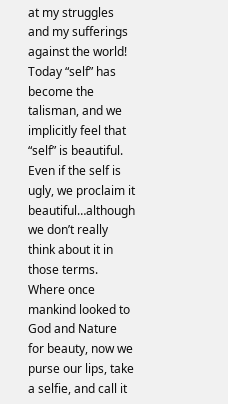at my struggles and my sufferings against the world! Today “self” has become the talisman, and we implicitly feel that “self” is beautiful. Even if the self is ugly, we proclaim it beautiful…although we don’t really think about it in those terms. Where once mankind looked to God and Nature for beauty, now we purse our lips, take a selfie, and call it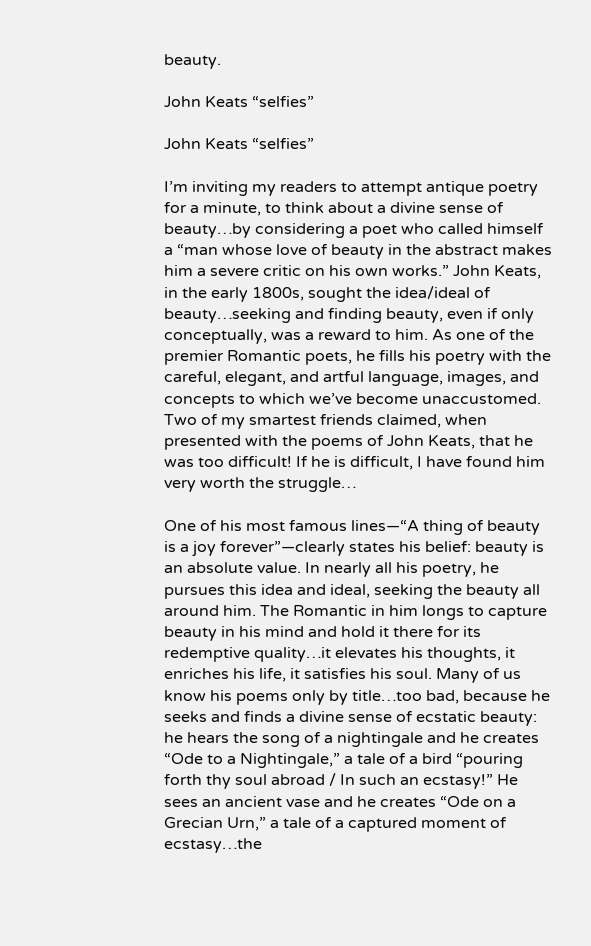beauty.

John Keats “selfies”

John Keats “selfies”

I’m inviting my readers to attempt antique poetry for a minute, to think about a divine sense of beauty…by considering a poet who called himself a “man whose love of beauty in the abstract makes him a severe critic on his own works.” John Keats, in the early 1800s, sought the idea/ideal of beauty…seeking and finding beauty, even if only conceptually, was a reward to him. As one of the premier Romantic poets, he fills his poetry with the careful, elegant, and artful language, images, and concepts to which we’ve become unaccustomed. Two of my smartest friends claimed, when presented with the poems of John Keats, that he was too difficult! If he is difficult, I have found him very worth the struggle…

One of his most famous lines—“A thing of beauty is a joy forever”—clearly states his belief: beauty is an absolute value. In nearly all his poetry, he pursues this idea and ideal, seeking the beauty all around him. The Romantic in him longs to capture beauty in his mind and hold it there for its redemptive quality…it elevates his thoughts, it enriches his life, it satisfies his soul. Many of us know his poems only by title…too bad, because he seeks and finds a divine sense of ecstatic beauty: he hears the song of a nightingale and he creates “Ode to a Nightingale,” a tale of a bird “pouring forth thy soul abroad / In such an ecstasy!” He sees an ancient vase and he creates “Ode on a Grecian Urn,” a tale of a captured moment of ecstasy…the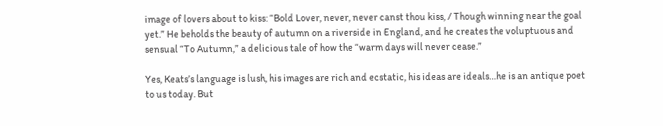image of lovers about to kiss: “Bold Lover, never, never canst thou kiss, / Though winning near the goal yet.” He beholds the beauty of autumn on a riverside in England, and he creates the voluptuous and sensual “To Autumn,” a delicious tale of how the “warm days will never cease.”

Yes, Keats’s language is lush, his images are rich and ecstatic, his ideas are ideals…he is an antique poet to us today. But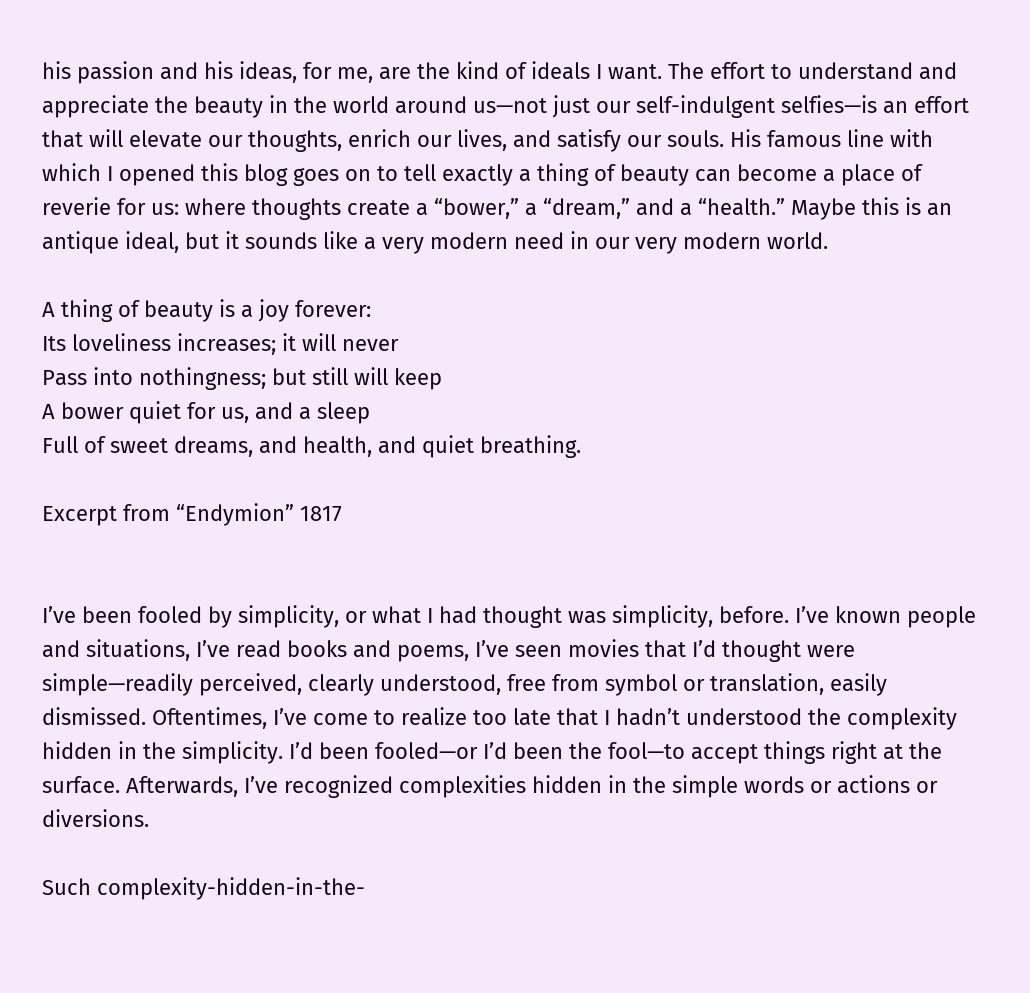his passion and his ideas, for me, are the kind of ideals I want. The effort to understand and appreciate the beauty in the world around us—not just our self-indulgent selfies—is an effort that will elevate our thoughts, enrich our lives, and satisfy our souls. His famous line with which I opened this blog goes on to tell exactly a thing of beauty can become a place of reverie for us: where thoughts create a “bower,” a “dream,” and a “health.” Maybe this is an antique ideal, but it sounds like a very modern need in our very modern world.

A thing of beauty is a joy forever:
Its loveliness increases; it will never
Pass into nothingness; but still will keep
A bower quiet for us, and a sleep
Full of sweet dreams, and health, and quiet breathing.

Excerpt from “Endymion” 1817


I’ve been fooled by simplicity, or what I had thought was simplicity, before. I’ve known people and situations, I’ve read books and poems, I’ve seen movies that I’d thought were simple—readily perceived, clearly understood, free from symbol or translation, easily dismissed. Oftentimes, I’ve come to realize too late that I hadn’t understood the complexity hidden in the simplicity. I’d been fooled—or I’d been the fool—to accept things right at the surface. Afterwards, I’ve recognized complexities hidden in the simple words or actions or diversions.

Such complexity-hidden-in-the-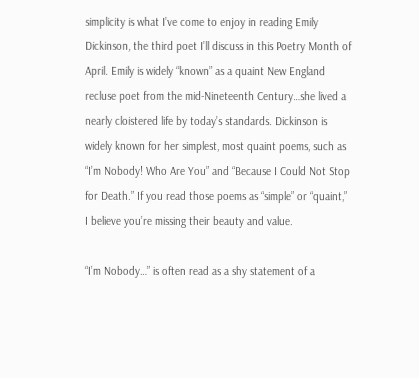simplicity is what I’ve come to enjoy in reading Emily Dickinson, the third poet I’ll discuss in this Poetry Month of April. Emily is widely “known” as a quaint New England recluse poet from the mid-Nineteenth Century…she lived a nearly cloistered life by today’s standards. Dickinson is widely known for her simplest, most quaint poems, such as “I’m Nobody! Who Are You” and “Because I Could Not Stop for Death.” If you read those poems as “simple” or “quaint,” I believe you’re missing their beauty and value.

“I’m Nobody…” is often read as a shy statement of a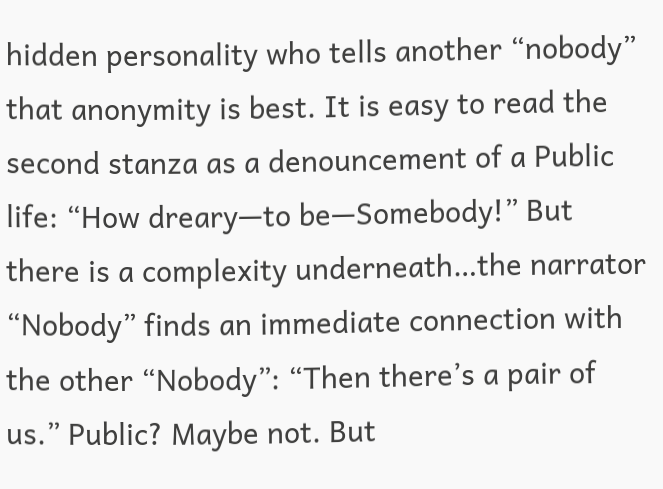hidden personality who tells another “nobody” that anonymity is best. It is easy to read the second stanza as a denouncement of a Public life: “How dreary—to be—Somebody!” But there is a complexity underneath…the narrator “Nobody” finds an immediate connection with the other “Nobody”: “Then there’s a pair of us.” Public? Maybe not. But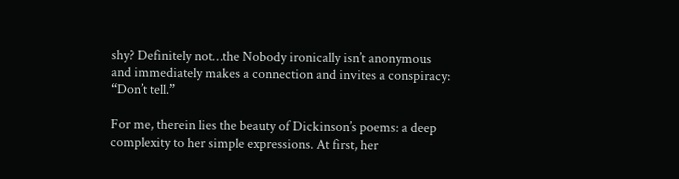shy? Definitely not…the Nobody ironically isn’t anonymous and immediately makes a connection and invites a conspiracy: “Don’t tell.”

For me, therein lies the beauty of Dickinson’s poems: a deep complexity to her simple expressions. At first, her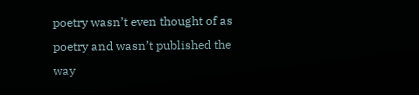poetry wasn’t even thought of as poetry and wasn’t published the way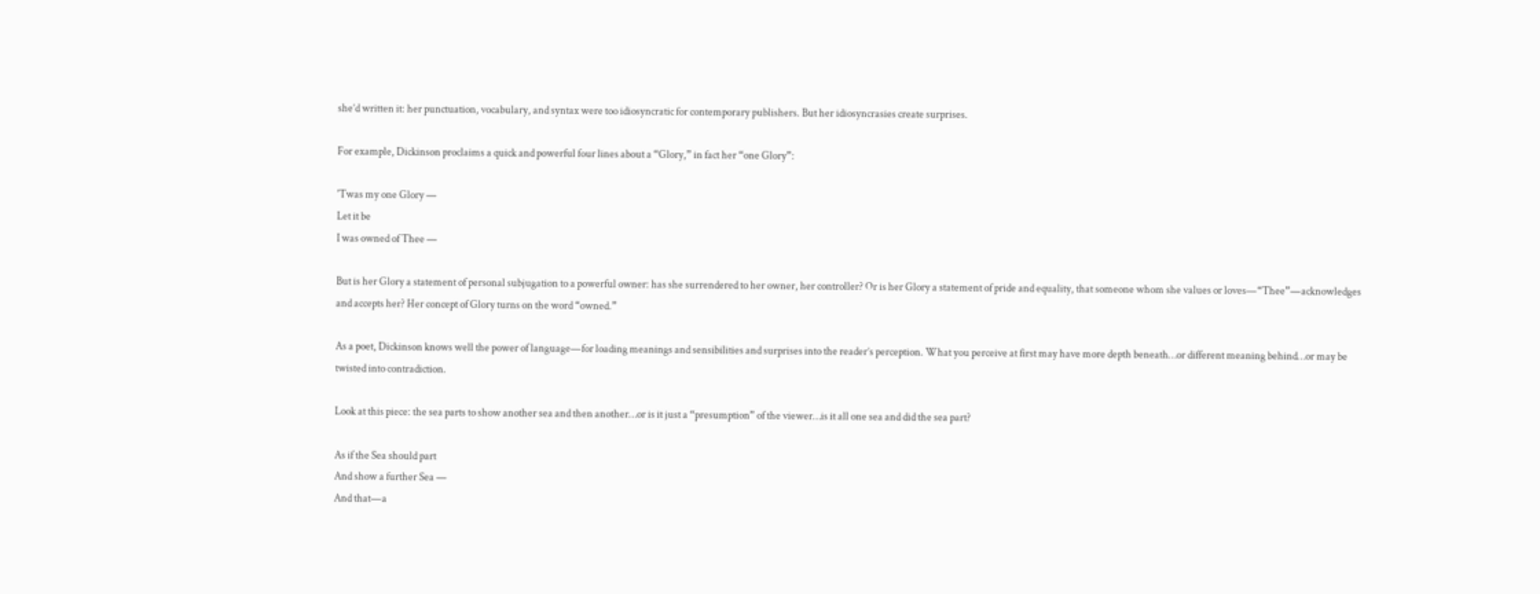she’d written it: her punctuation, vocabulary, and syntax were too idiosyncratic for contemporary publishers. But her idiosyncrasies create surprises.

For example, Dickinson proclaims a quick and powerful four lines about a “Glory,” in fact her “one Glory”:

'Twas my one Glory —
Let it be
I was owned of Thee —

But is her Glory a statement of personal subjugation to a powerful owner: has she surrendered to her owner, her controller? Or is her Glory a statement of pride and equality, that someone whom she values or loves—“Thee”—acknowledges and accepts her? Her concept of Glory turns on the word “owned.”

As a poet, Dickinson knows well the power of language—for loading meanings and sensibilities and surprises into the reader’s perception. What you perceive at first may have more depth beneath…or different meaning behind…or may be twisted into contradiction.

Look at this piece: the sea parts to show another sea and then another…or is it just a “presumption” of the viewer…is it all one sea and did the sea part?

As if the Sea should part
And show a further Sea —
And that—a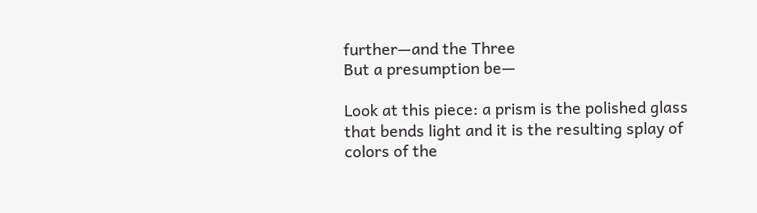further—and the Three
But a presumption be—

Look at this piece: a prism is the polished glass that bends light and it is the resulting splay of colors of the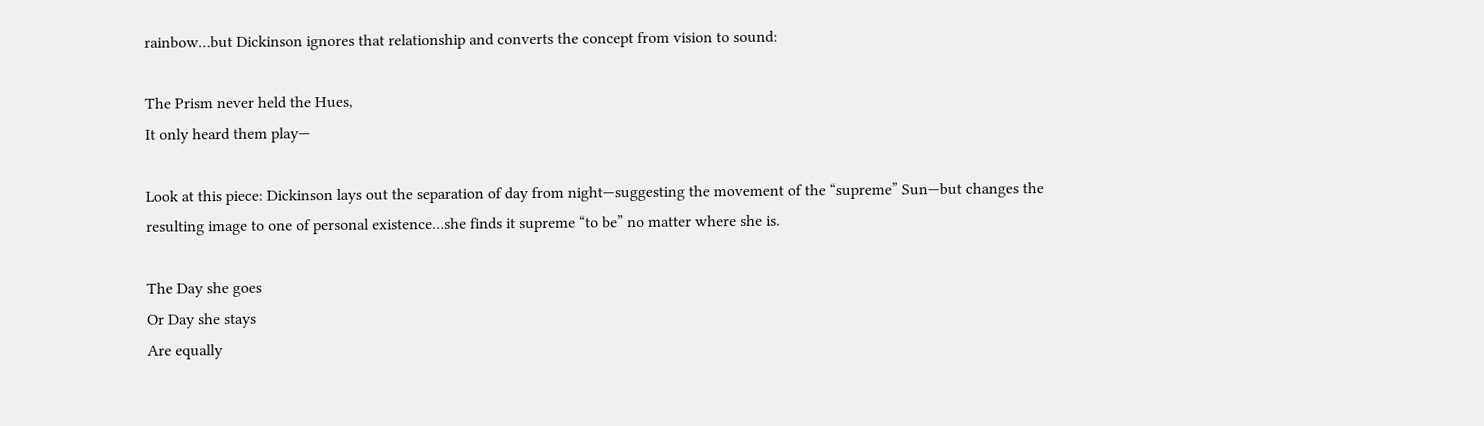rainbow…but Dickinson ignores that relationship and converts the concept from vision to sound:

The Prism never held the Hues,
It only heard them play—

Look at this piece: Dickinson lays out the separation of day from night—suggesting the movement of the “supreme” Sun—but changes the resulting image to one of personal existence…she finds it supreme “to be” no matter where she is.

The Day she goes
Or Day she stays
Are equally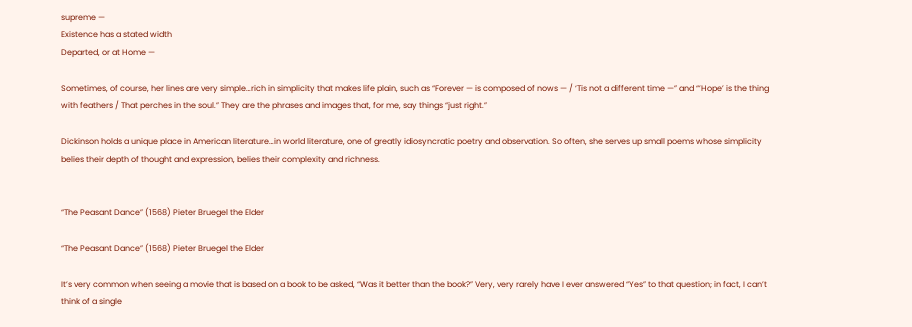supreme —
Existence has a stated width
Departed, or at Home —

Sometimes, of course, her lines are very simple…rich in simplicity that makes life plain, such as “Forever — is composed of nows — / ‘Tis not a different time —” and “’Hope’ is the thing with feathers / That perches in the soul.” They are the phrases and images that, for me, say things “just right.”

Dickinson holds a unique place in American literature…in world literature, one of greatly idiosyncratic poetry and observation. So often, she serves up small poems whose simplicity belies their depth of thought and expression, belies their complexity and richness.


“The Peasant Dance” (1568) Pieter Bruegel the Elder

“The Peasant Dance” (1568) Pieter Bruegel the Elder

It’s very common when seeing a movie that is based on a book to be asked, “Was it better than the book?” Very, very rarely have I ever answered “Yes” to that question; in fact, I can’t think of a single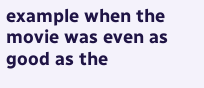example when the movie was even as good as the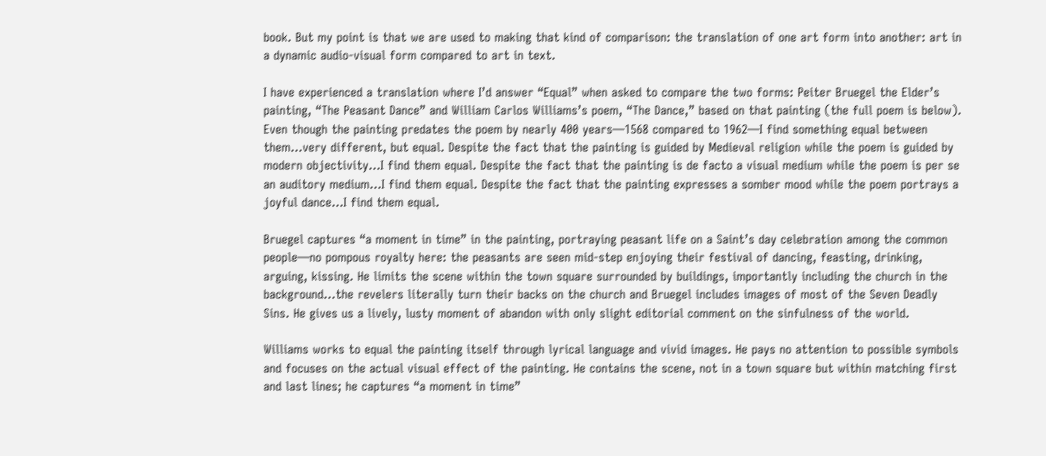book. But my point is that we are used to making that kind of comparison: the translation of one art form into another: art in a dynamic audio-visual form compared to art in text.

I have experienced a translation where I’d answer “Equal” when asked to compare the two forms: Peiter Bruegel the Elder’s painting, “The Peasant Dance” and William Carlos Williams’s poem, “The Dance,” based on that painting (the full poem is below). Even though the painting predates the poem by nearly 400 years—1568 compared to 1962—I find something equal between them…very different, but equal. Despite the fact that the painting is guided by Medieval religion while the poem is guided by modern objectivity…I find them equal. Despite the fact that the painting is de facto a visual medium while the poem is per se an auditory medium…I find them equal. Despite the fact that the painting expresses a somber mood while the poem portrays a joyful dance…I find them equal.

Bruegel captures “a moment in time” in the painting, portraying peasant life on a Saint’s day celebration among the common people—no pompous royalty here: the peasants are seen mid-step enjoying their festival of dancing, feasting, drinking, arguing, kissing. He limits the scene within the town square surrounded by buildings, importantly including the church in the background…the revelers literally turn their backs on the church and Bruegel includes images of most of the Seven Deadly Sins. He gives us a lively, lusty moment of abandon with only slight editorial comment on the sinfulness of the world.

Williams works to equal the painting itself through lyrical language and vivid images. He pays no attention to possible symbols and focuses on the actual visual effect of the painting. He contains the scene, not in a town square but within matching first and last lines; he captures “a moment in time”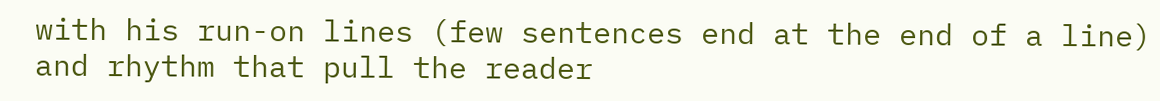with his run-on lines (few sentences end at the end of a line) and rhythm that pull the reader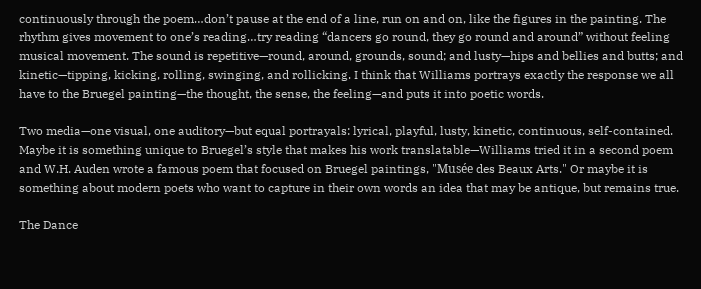continuously through the poem…don’t pause at the end of a line, run on and on, like the figures in the painting. The rhythm gives movement to one’s reading…try reading “dancers go round, they go round and around” without feeling musical movement. The sound is repetitive—round, around, grounds, sound; and lusty—hips and bellies and butts; and kinetic—tipping, kicking, rolling, swinging, and rollicking. I think that Williams portrays exactly the response we all have to the Bruegel painting—the thought, the sense, the feeling—and puts it into poetic words.

Two media—one visual, one auditory—but equal portrayals: lyrical, playful, lusty, kinetic, continuous, self-contained. Maybe it is something unique to Bruegel’s style that makes his work translatable—Williams tried it in a second poem and W.H. Auden wrote a famous poem that focused on Bruegel paintings, "Musée des Beaux Arts." Or maybe it is something about modern poets who want to capture in their own words an idea that may be antique, but remains true.

The Dance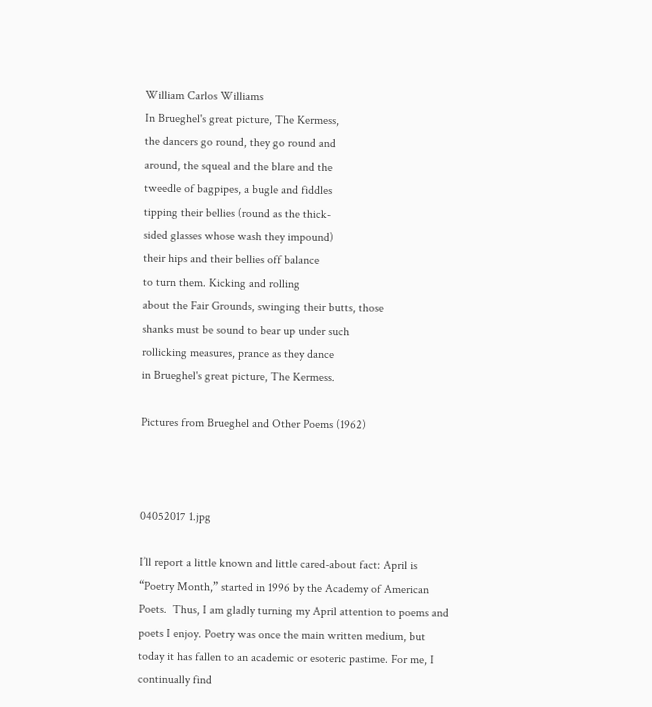William Carlos Williams
In Brueghel's great picture, The Kermess,
the dancers go round, they go round and
around, the squeal and the blare and the
tweedle of bagpipes, a bugle and fiddles
tipping their bellies (round as the thick-
sided glasses whose wash they impound)
their hips and their bellies off balance
to turn them. Kicking and rolling
about the Fair Grounds, swinging their butts, those
shanks must be sound to bear up under such
rollicking measures, prance as they dance
in Brueghel's great picture, The Kermess.

Pictures from Brueghel and Other Poems (1962)



04052017 1.jpg

I’ll report a little known and little cared-about fact: April is “Poetry Month,” started in 1996 by the Academy of American Poets.  Thus, I am gladly turning my April attention to poems and poets I enjoy. Poetry was once the main written medium, but today it has fallen to an academic or esoteric pastime. For me, I continually find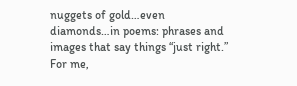nuggets of gold…even diamonds…in poems: phrases and images that say things “just right.” For me,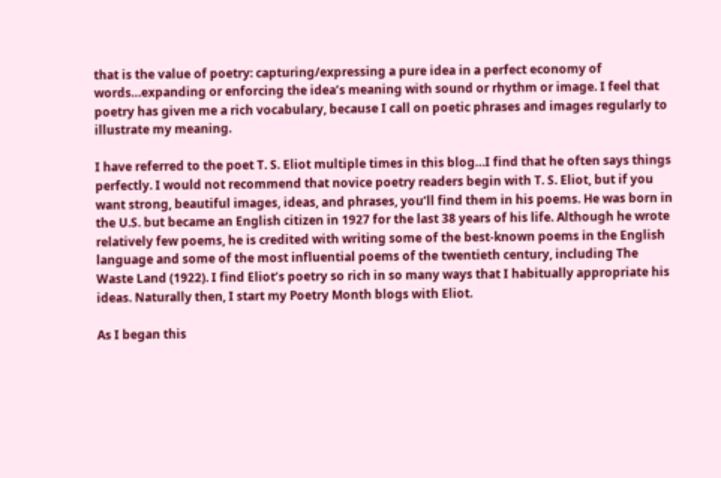that is the value of poetry: capturing/expressing a pure idea in a perfect economy of words…expanding or enforcing the idea’s meaning with sound or rhythm or image. I feel that poetry has given me a rich vocabulary, because I call on poetic phrases and images regularly to illustrate my meaning.

I have referred to the poet T. S. Eliot multiple times in this blog…I find that he often says things perfectly. I would not recommend that novice poetry readers begin with T. S. Eliot, but if you want strong, beautiful images, ideas, and phrases, you’ll find them in his poems. He was born in the U.S. but became an English citizen in 1927 for the last 38 years of his life. Although he wrote relatively few poems, he is credited with writing some of the best-known poems in the English language and some of the most influential poems of the twentieth century, including The Waste Land (1922). I find Eliot’s poetry so rich in so many ways that I habitually appropriate his ideas. Naturally then, I start my Poetry Month blogs with Eliot.

As I began this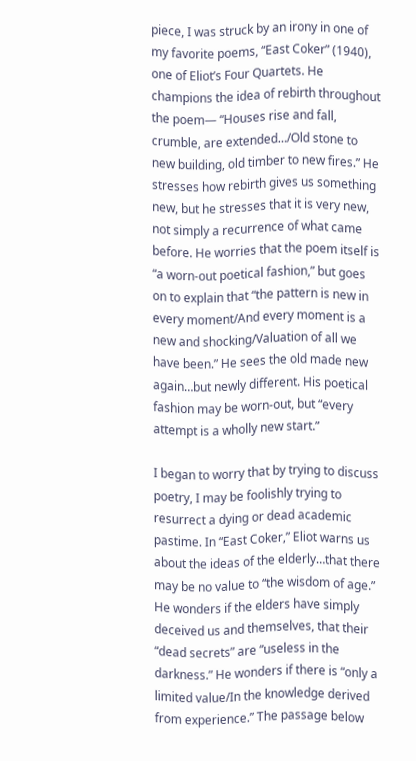piece, I was struck by an irony in one of my favorite poems, “East Coker” (1940), one of Eliot’s Four Quartets. He champions the idea of rebirth throughout the poem— “Houses rise and fall, crumble, are extended…/Old stone to new building, old timber to new fires.” He stresses how rebirth gives us something new, but he stresses that it is very new, not simply a recurrence of what came before. He worries that the poem itself is “a worn-out poetical fashion,” but goes on to explain that “the pattern is new in every moment/And every moment is a new and shocking/Valuation of all we have been.” He sees the old made new again…but newly different. His poetical fashion may be worn-out, but “every attempt is a wholly new start.”

I began to worry that by trying to discuss poetry, I may be foolishly trying to resurrect a dying or dead academic pastime. In “East Coker,” Eliot warns us about the ideas of the elderly…that there may be no value to “the wisdom of age.” He wonders if the elders have simply deceived us and themselves, that their “dead secrets” are “useless in the darkness.” He wonders if there is “only a limited value/In the knowledge derived from experience.” The passage below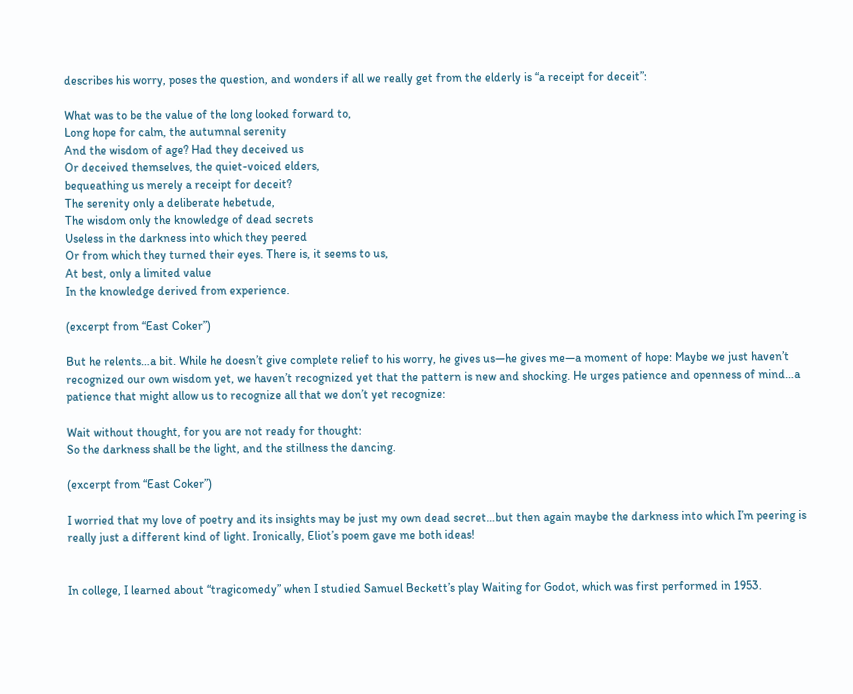describes his worry, poses the question, and wonders if all we really get from the elderly is “a receipt for deceit”:

What was to be the value of the long looked forward to,
Long hope for calm, the autumnal serenity
And the wisdom of age? Had they deceived us
Or deceived themselves, the quiet-voiced elders,
bequeathing us merely a receipt for deceit?
The serenity only a deliberate hebetude,
The wisdom only the knowledge of dead secrets
Useless in the darkness into which they peered
Or from which they turned their eyes. There is, it seems to us,
At best, only a limited value
In the knowledge derived from experience.

(excerpt from “East Coker”)

But he relents…a bit. While he doesn’t give complete relief to his worry, he gives us—he gives me—a moment of hope: Maybe we just haven’t recognized our own wisdom yet, we haven’t recognized yet that the pattern is new and shocking. He urges patience and openness of mind…a patience that might allow us to recognize all that we don’t yet recognize:

Wait without thought, for you are not ready for thought:
So the darkness shall be the light, and the stillness the dancing.

(excerpt from “East Coker”)

I worried that my love of poetry and its insights may be just my own dead secret…but then again maybe the darkness into which I’m peering is really just a different kind of light. Ironically, Eliot’s poem gave me both ideas!


In college, I learned about “tragicomedy” when I studied Samuel Beckett’s play Waiting for Godot, which was first performed in 1953.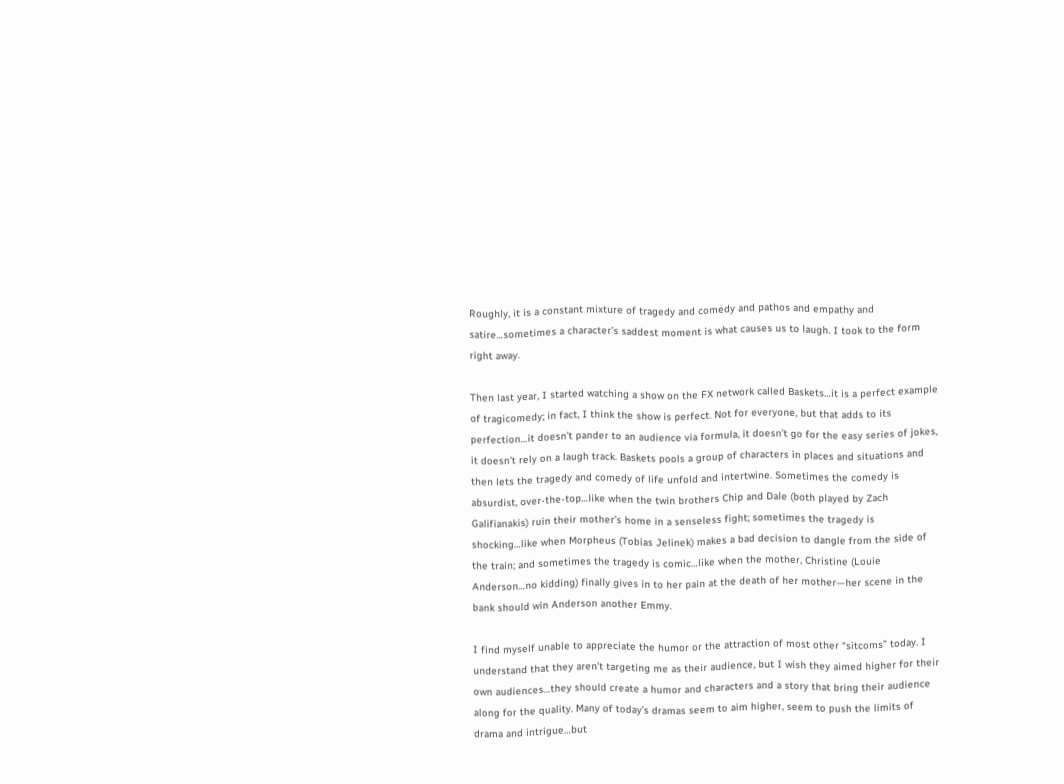Roughly, it is a constant mixture of tragedy and comedy and pathos and empathy and satire…sometimes a character’s saddest moment is what causes us to laugh. I took to the form right away.

Then last year, I started watching a show on the FX network called Baskets…it is a perfect example of tragicomedy; in fact, I think the show is perfect. Not for everyone, but that adds to its perfection…it doesn’t pander to an audience via formula, it doesn’t go for the easy series of jokes, it doesn’t rely on a laugh track. Baskets pools a group of characters in places and situations and then lets the tragedy and comedy of life unfold and intertwine. Sometimes the comedy is absurdist, over-the-top…like when the twin brothers Chip and Dale (both played by Zach Galifianakis) ruin their mother’s home in a senseless fight; sometimes the tragedy is shocking…like when Morpheus (Tobias Jelinek) makes a bad decision to dangle from the side of the train; and sometimes the tragedy is comic…like when the mother, Christine (Louie Anderson…no kidding) finally gives in to her pain at the death of her mother—her scene in the bank should win Anderson another Emmy.

I find myself unable to appreciate the humor or the attraction of most other “sitcoms” today. I understand that they aren’t targeting me as their audience, but I wish they aimed higher for their own audiences…they should create a humor and characters and a story that bring their audience along for the quality. Many of today’s dramas seem to aim higher, seem to push the limits of drama and intrigue…but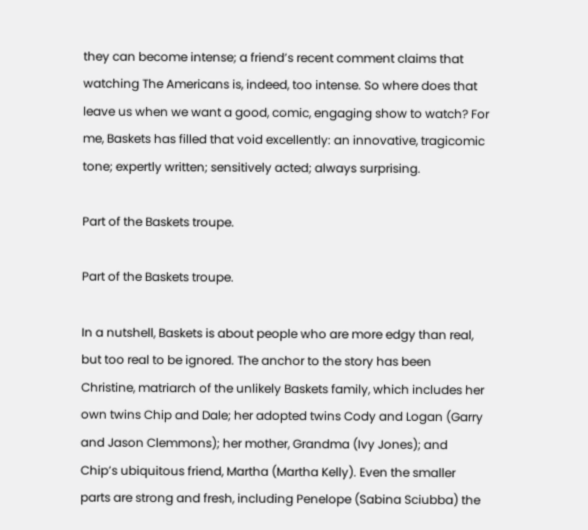they can become intense; a friend’s recent comment claims that watching The Americans is, indeed, too intense. So where does that leave us when we want a good, comic, engaging show to watch? For me, Baskets has filled that void excellently: an innovative, tragicomic tone; expertly written; sensitively acted; always surprising.

Part of the Baskets troupe.

Part of the Baskets troupe.

In a nutshell, Baskets is about people who are more edgy than real, but too real to be ignored. The anchor to the story has been Christine, matriarch of the unlikely Baskets family, which includes her own twins Chip and Dale; her adopted twins Cody and Logan (Garry and Jason Clemmons); her mother, Grandma (Ivy Jones); and Chip’s ubiquitous friend, Martha (Martha Kelly). Even the smaller parts are strong and fresh, including Penelope (Sabina Sciubba) the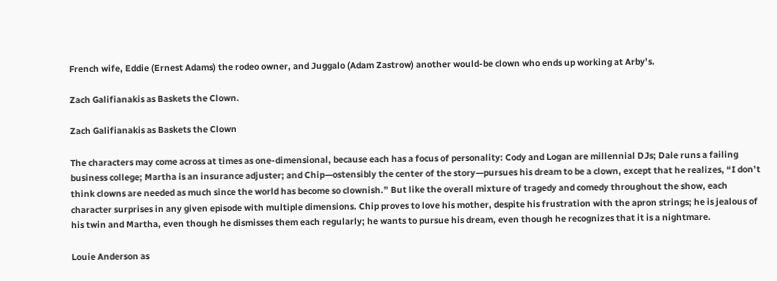French wife, Eddie (Ernest Adams) the rodeo owner, and Juggalo (Adam Zastrow) another would-be clown who ends up working at Arby’s.

Zach Galifianakis as Baskets the Clown.

Zach Galifianakis as Baskets the Clown

The characters may come across at times as one-dimensional, because each has a focus of personality: Cody and Logan are millennial DJs; Dale runs a failing business college; Martha is an insurance adjuster; and Chip—ostensibly the center of the story—pursues his dream to be a clown, except that he realizes, “I don’t think clowns are needed as much since the world has become so clownish.” But like the overall mixture of tragedy and comedy throughout the show, each character surprises in any given episode with multiple dimensions. Chip proves to love his mother, despite his frustration with the apron strings; he is jealous of his twin and Martha, even though he dismisses them each regularly; he wants to pursue his dream, even though he recognizes that it is a nightmare.

Louie Anderson as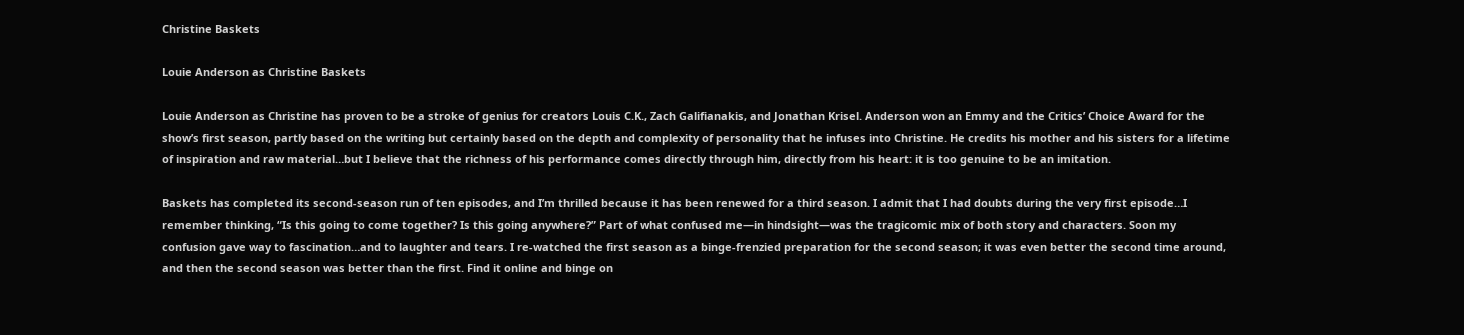Christine Baskets

Louie Anderson as Christine Baskets

Louie Anderson as Christine has proven to be a stroke of genius for creators Louis C.K., Zach Galifianakis, and Jonathan Krisel. Anderson won an Emmy and the Critics’ Choice Award for the show’s first season, partly based on the writing but certainly based on the depth and complexity of personality that he infuses into Christine. He credits his mother and his sisters for a lifetime of inspiration and raw material…but I believe that the richness of his performance comes directly through him, directly from his heart: it is too genuine to be an imitation.

Baskets has completed its second-season run of ten episodes, and I’m thrilled because it has been renewed for a third season. I admit that I had doubts during the very first episode…I remember thinking, “Is this going to come together? Is this going anywhere?” Part of what confused me—in hindsight—was the tragicomic mix of both story and characters. Soon my confusion gave way to fascination…and to laughter and tears. I re-watched the first season as a binge-frenzied preparation for the second season; it was even better the second time around, and then the second season was better than the first. Find it online and binge on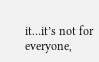it…it’s not for everyone,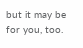but it may be for you, too.